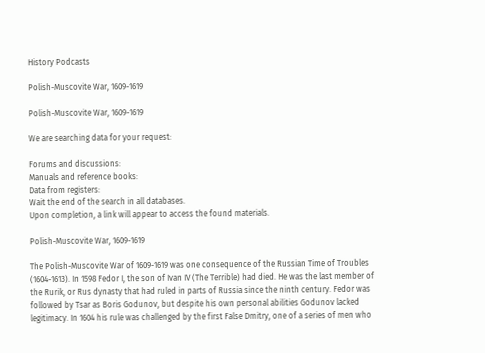History Podcasts

Polish-Muscovite War, 1609-1619

Polish-Muscovite War, 1609-1619

We are searching data for your request:

Forums and discussions:
Manuals and reference books:
Data from registers:
Wait the end of the search in all databases.
Upon completion, a link will appear to access the found materials.

Polish-Muscovite War, 1609-1619

The Polish-Muscovite War of 1609-1619 was one consequence of the Russian Time of Troubles (1604-1613). In 1598 Fedor I, the son of Ivan IV (The Terrible) had died. He was the last member of the Rurik, or Rus dynasty that had ruled in parts of Russia since the ninth century. Fedor was followed by Tsar as Boris Godunov, but despite his own personal abilities Godunov lacked legitimacy. In 1604 his rule was challenged by the first False Dmitry, one of a series of men who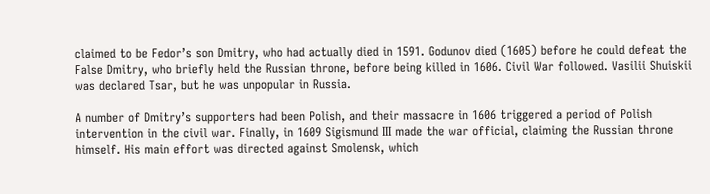claimed to be Fedor’s son Dmitry, who had actually died in 1591. Godunov died (1605) before he could defeat the False Dmitry, who briefly held the Russian throne, before being killed in 1606. Civil War followed. Vasilii Shuiskii was declared Tsar, but he was unpopular in Russia.

A number of Dmitry’s supporters had been Polish, and their massacre in 1606 triggered a period of Polish intervention in the civil war. Finally, in 1609 Sigismund III made the war official, claiming the Russian throne himself. His main effort was directed against Smolensk, which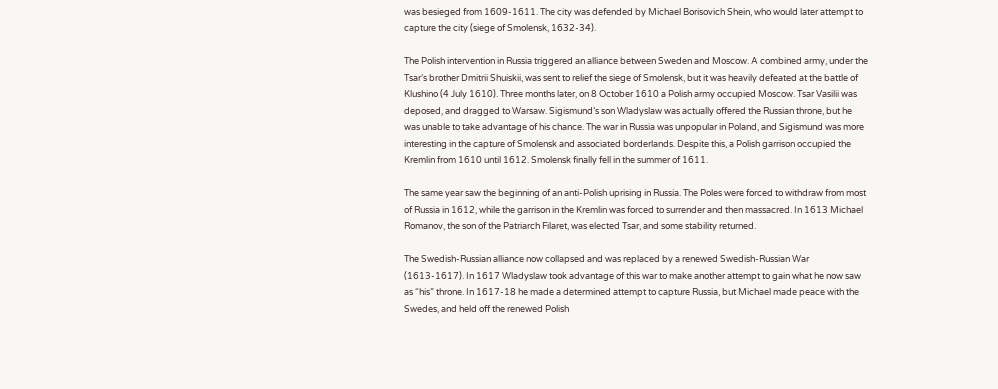was besieged from 1609-1611. The city was defended by Michael Borisovich Shein, who would later attempt to capture the city (siege of Smolensk, 1632-34).

The Polish intervention in Russia triggered an alliance between Sweden and Moscow. A combined army, under the Tsar’s brother Dmitrii Shuiskii, was sent to relief the siege of Smolensk, but it was heavily defeated at the battle of Klushino (4 July 1610). Three months later, on 8 October 1610 a Polish army occupied Moscow. Tsar Vasilii was deposed, and dragged to Warsaw. Sigismund’s son Wladyslaw was actually offered the Russian throne, but he was unable to take advantage of his chance. The war in Russia was unpopular in Poland, and Sigismund was more interesting in the capture of Smolensk and associated borderlands. Despite this, a Polish garrison occupied the Kremlin from 1610 until 1612. Smolensk finally fell in the summer of 1611.

The same year saw the beginning of an anti-Polish uprising in Russia. The Poles were forced to withdraw from most of Russia in 1612, while the garrison in the Kremlin was forced to surrender and then massacred. In 1613 Michael Romanov, the son of the Patriarch Filaret, was elected Tsar, and some stability returned.

The Swedish-Russian alliance now collapsed and was replaced by a renewed Swedish-Russian War (1613-1617). In 1617 Wladyslaw took advantage of this war to make another attempt to gain what he now saw as “his” throne. In 1617-18 he made a determined attempt to capture Russia, but Michael made peace with the Swedes, and held off the renewed Polish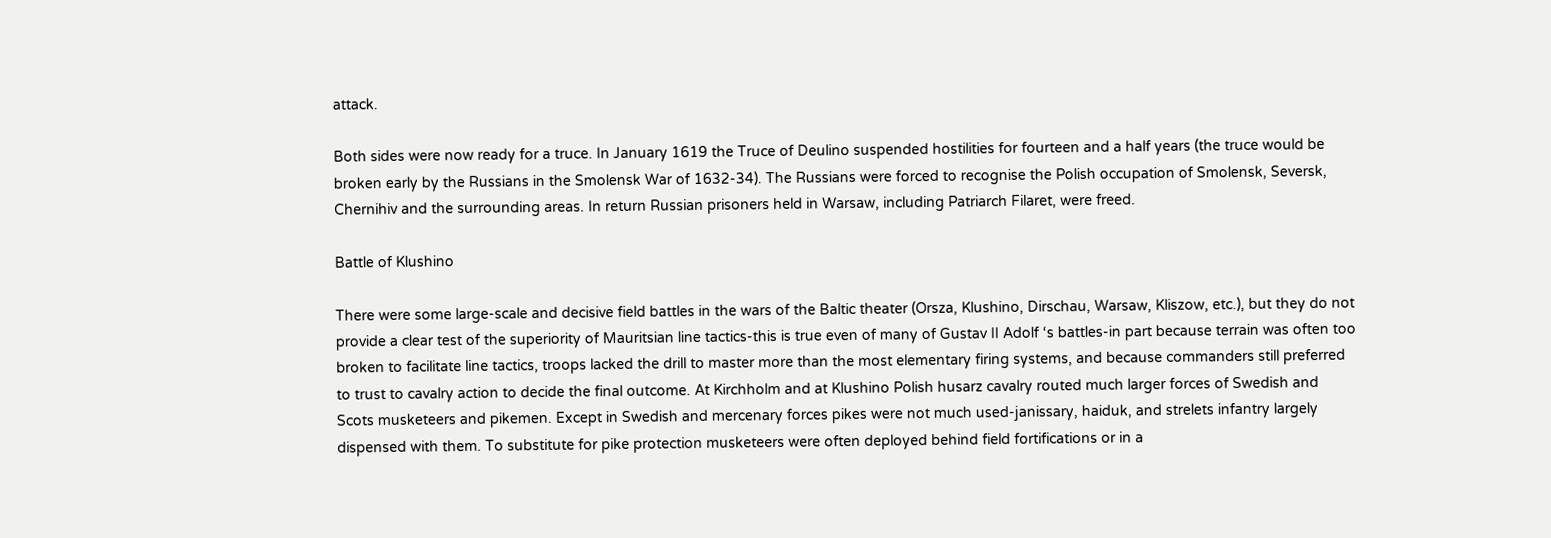attack.

Both sides were now ready for a truce. In January 1619 the Truce of Deulino suspended hostilities for fourteen and a half years (the truce would be broken early by the Russians in the Smolensk War of 1632-34). The Russians were forced to recognise the Polish occupation of Smolensk, Seversk, Chernihiv and the surrounding areas. In return Russian prisoners held in Warsaw, including Patriarch Filaret, were freed.

Battle of Klushino

There were some large-scale and decisive field battles in the wars of the Baltic theater (Orsza, Klushino, Dirschau, Warsaw, Kliszow, etc.), but they do not provide a clear test of the superiority of Mauritsian line tactics-this is true even of many of Gustav II Adolf ‘s battles-in part because terrain was often too broken to facilitate line tactics, troops lacked the drill to master more than the most elementary firing systems, and because commanders still preferred to trust to cavalry action to decide the final outcome. At Kirchholm and at Klushino Polish husarz cavalry routed much larger forces of Swedish and Scots musketeers and pikemen. Except in Swedish and mercenary forces pikes were not much used-janissary, haiduk, and strelets infantry largely dispensed with them. To substitute for pike protection musketeers were often deployed behind field fortifications or in a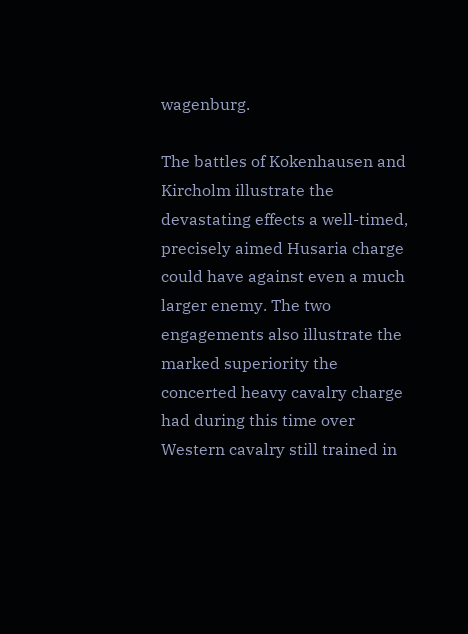wagenburg.

The battles of Kokenhausen and Kircholm illustrate the devastating effects a well-timed, precisely aimed Husaria charge could have against even a much larger enemy. The two engagements also illustrate the marked superiority the concerted heavy cavalry charge had during this time over Western cavalry still trained in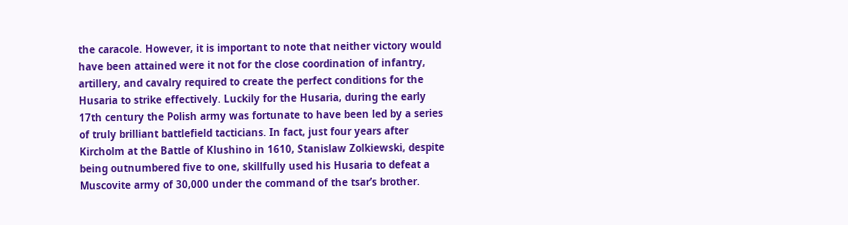the caracole. However, it is important to note that neither victory would have been attained were it not for the close coordination of infantry, artillery, and cavalry required to create the perfect conditions for the Husaria to strike effectively. Luckily for the Husaria, during the early 17th century the Polish army was fortunate to have been led by a series of truly brilliant battlefield tacticians. In fact, just four years after Kircholm at the Battle of Klushino in 1610, Stanislaw Zolkiewski, despite being outnumbered five to one, skillfully used his Husaria to defeat a Muscovite army of 30,000 under the command of the tsar’s brother.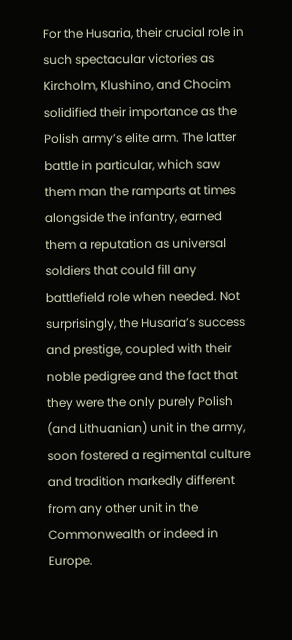For the Husaria, their crucial role in such spectacular victories as Kircholm, Klushino, and Chocim solidified their importance as the Polish army’s elite arm. The latter battle in particular, which saw them man the ramparts at times alongside the infantry, earned them a reputation as universal soldiers that could fill any battlefield role when needed. Not surprisingly, the Husaria’s success and prestige, coupled with their noble pedigree and the fact that they were the only purely Polish (and Lithuanian) unit in the army, soon fostered a regimental culture and tradition markedly different from any other unit in the Commonwealth or indeed in Europe.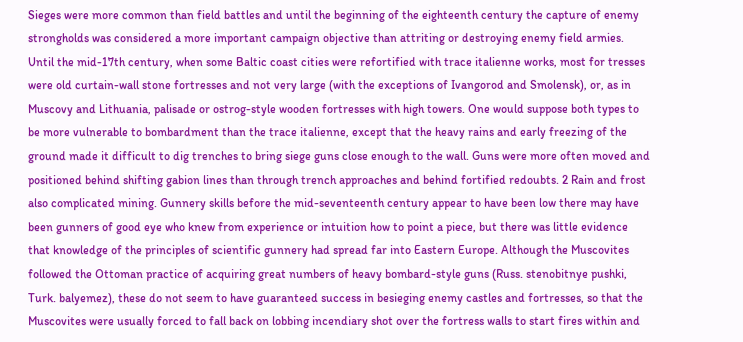Sieges were more common than field battles and until the beginning of the eighteenth century the capture of enemy strongholds was considered a more important campaign objective than attriting or destroying enemy field armies. Until the mid-17th century, when some Baltic coast cities were refortified with trace italienne works, most for tresses were old curtain-wall stone fortresses and not very large (with the exceptions of Ivangorod and Smolensk), or, as in Muscovy and Lithuania, palisade or ostrog-style wooden fortresses with high towers. One would suppose both types to be more vulnerable to bombardment than the trace italienne, except that the heavy rains and early freezing of the ground made it difficult to dig trenches to bring siege guns close enough to the wall. Guns were more often moved and positioned behind shifting gabion lines than through trench approaches and behind fortified redoubts. 2 Rain and frost also complicated mining. Gunnery skills before the mid-seventeenth century appear to have been low there may have been gunners of good eye who knew from experience or intuition how to point a piece, but there was little evidence that knowledge of the principles of scientific gunnery had spread far into Eastern Europe. Although the Muscovites followed the Ottoman practice of acquiring great numbers of heavy bombard-style guns (Russ. stenobitnye pushki, Turk. balyemez), these do not seem to have guaranteed success in besieging enemy castles and fortresses, so that the Muscovites were usually forced to fall back on lobbing incendiary shot over the fortress walls to start fires within and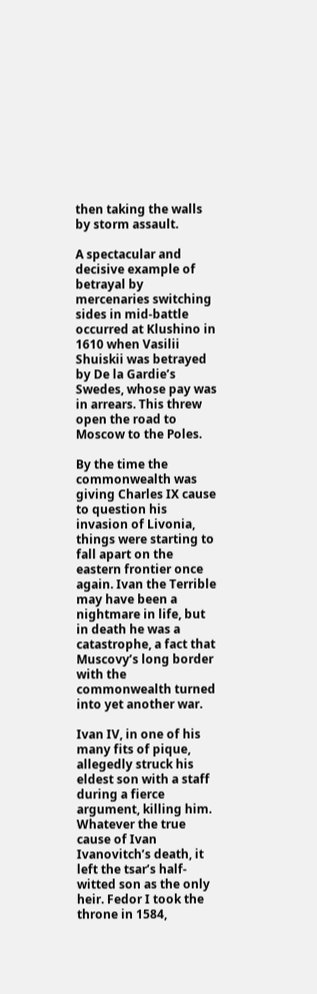then taking the walls by storm assault.

A spectacular and decisive example of betrayal by mercenaries switching sides in mid-battle occurred at Klushino in 1610 when Vasilii Shuiskii was betrayed by De la Gardie’s Swedes, whose pay was in arrears. This threw open the road to Moscow to the Poles.

By the time the commonwealth was giving Charles IX cause to question his invasion of Livonia, things were starting to fall apart on the eastern frontier once again. Ivan the Terrible may have been a nightmare in life, but in death he was a catastrophe, a fact that Muscovy’s long border with the commonwealth turned into yet another war.

Ivan IV, in one of his many fits of pique, allegedly struck his eldest son with a staff during a fierce argument, killing him. Whatever the true cause of Ivan Ivanovitch’s death, it left the tsar’s half-witted son as the only heir. Fedor I took the throne in 1584,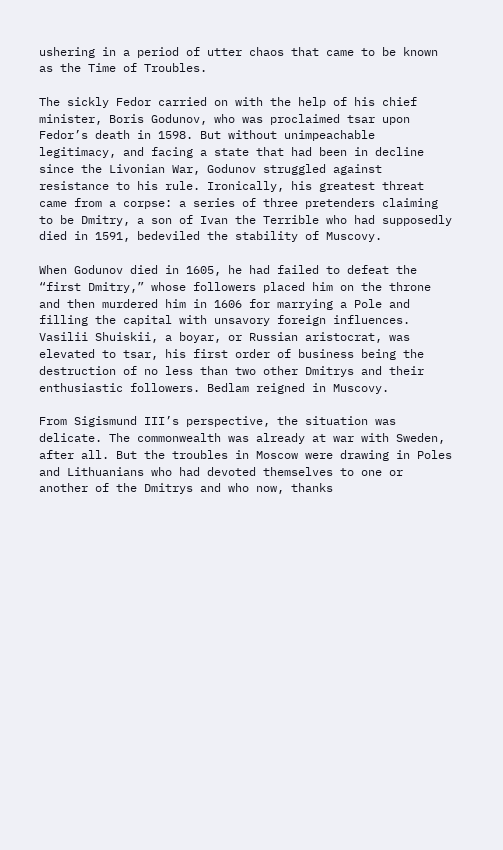ushering in a period of utter chaos that came to be known as the Time of Troubles.

The sickly Fedor carried on with the help of his chief minister, Boris Godunov, who was proclaimed tsar upon Fedor’s death in 1598. But without unimpeachable legitimacy, and facing a state that had been in decline since the Livonian War, Godunov struggled against resistance to his rule. Ironically, his greatest threat came from a corpse: a series of three pretenders claiming to be Dmitry, a son of Ivan the Terrible who had supposedly died in 1591, bedeviled the stability of Muscovy.

When Godunov died in 1605, he had failed to defeat the “first Dmitry,” whose followers placed him on the throne and then murdered him in 1606 for marrying a Pole and filling the capital with unsavory foreign influences. Vasilii Shuiskii, a boyar, or Russian aristocrat, was elevated to tsar, his first order of business being the destruction of no less than two other Dmitrys and their enthusiastic followers. Bedlam reigned in Muscovy.

From Sigismund III’s perspective, the situation was delicate. The commonwealth was already at war with Sweden, after all. But the troubles in Moscow were drawing in Poles and Lithuanians who had devoted themselves to one or another of the Dmitrys and who now, thanks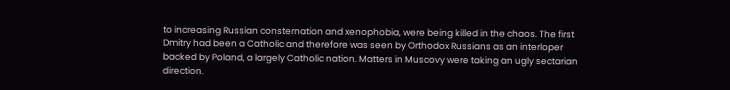to increasing Russian consternation and xenophobia, were being killed in the chaos. The first Dmitry had been a Catholic and therefore was seen by Orthodox Russians as an interloper backed by Poland, a largely Catholic nation. Matters in Muscovy were taking an ugly sectarian direction.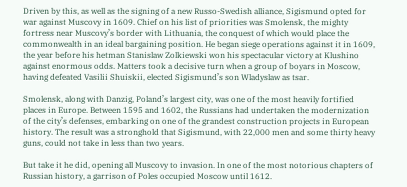Driven by this, as well as the signing of a new Russo-Swedish alliance, Sigismund opted for war against Muscovy in 1609. Chief on his list of priorities was Smolensk, the mighty fortress near Muscovy’s border with Lithuania, the conquest of which would place the commonwealth in an ideal bargaining position. He began siege operations against it in 1609, the year before his hetman Stanislaw Zolkiewski won his spectacular victory at Klushino against enormous odds. Matters took a decisive turn when a group of boyars in Moscow, having defeated Vasilii Shuiskii, elected Sigismund’s son Wladyslaw as tsar.

Smolensk, along with Danzig, Poland’s largest city, was one of the most heavily fortified places in Europe. Between 1595 and 1602, the Russians had undertaken the modernization of the city’s defenses, embarking on one of the grandest construction projects in European history. The result was a stronghold that Sigismund, with 22,000 men and some thirty heavy guns, could not take in less than two years.

But take it he did, opening all Muscovy to invasion. In one of the most notorious chapters of Russian history, a garrison of Poles occupied Moscow until 1612.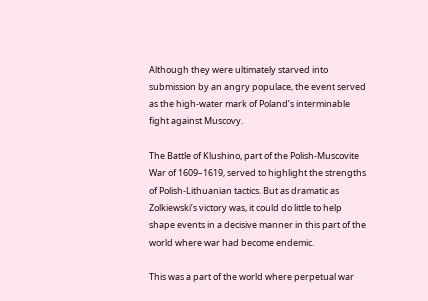Although they were ultimately starved into submission by an angry populace, the event served as the high-water mark of Poland’s interminable fight against Muscovy.

The Battle of Klushino, part of the Polish-Muscovite War of 1609–1619, served to highlight the strengths of Polish-Lithuanian tactics. But as dramatic as Zolkiewski’s victory was, it could do little to help shape events in a decisive manner in this part of the world where war had become endemic.

This was a part of the world where perpetual war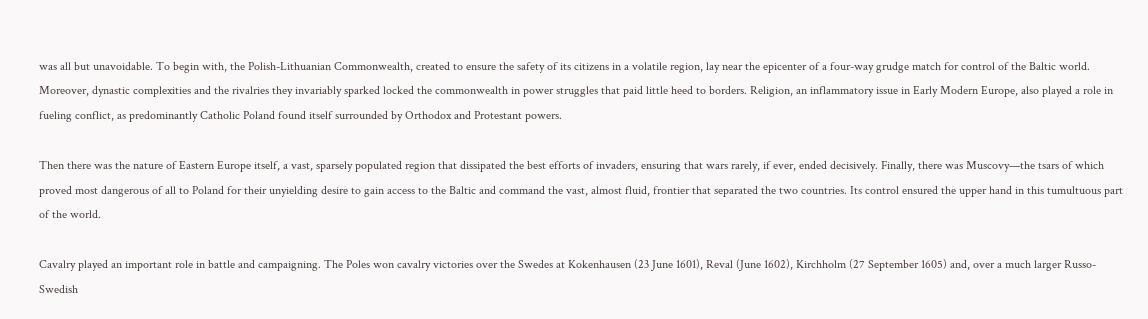was all but unavoidable. To begin with, the Polish-Lithuanian Commonwealth, created to ensure the safety of its citizens in a volatile region, lay near the epicenter of a four-way grudge match for control of the Baltic world. Moreover, dynastic complexities and the rivalries they invariably sparked locked the commonwealth in power struggles that paid little heed to borders. Religion, an inflammatory issue in Early Modern Europe, also played a role in fueling conflict, as predominantly Catholic Poland found itself surrounded by Orthodox and Protestant powers.

Then there was the nature of Eastern Europe itself, a vast, sparsely populated region that dissipated the best efforts of invaders, ensuring that wars rarely, if ever, ended decisively. Finally, there was Muscovy—the tsars of which proved most dangerous of all to Poland for their unyielding desire to gain access to the Baltic and command the vast, almost fluid, frontier that separated the two countries. Its control ensured the upper hand in this tumultuous part of the world.

Cavalry played an important role in battle and campaigning. The Poles won cavalry victories over the Swedes at Kokenhausen (23 June 1601), Reval (June 1602), Kirchholm (27 September 1605) and, over a much larger Russo-Swedish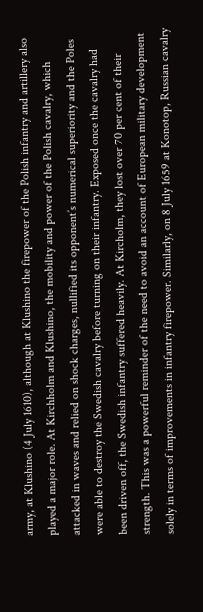army, at Klushino (4 July 1610), although at Klushino the firepower of the Polish infantry and artillery also played a major role. At Kirchholm and Klushino, the mobility and power of the Polish cavalry, which attacked in waves and relied on shock charges, nullified its opponent’s numerical superiority and the Poles were able to destroy the Swedish cavalry before turning on their infantry. Exposed once the cavalry had been driven off, the Swedish infantry suffered heavily. At Kircholm, they lost over 70 per cent of their strength. This was a powerful reminder of the need to avoid an account of European military development solely in terms of improvements in infantry firepower. Similarly, on 8 July 1659 at Konotop, Russian cavalry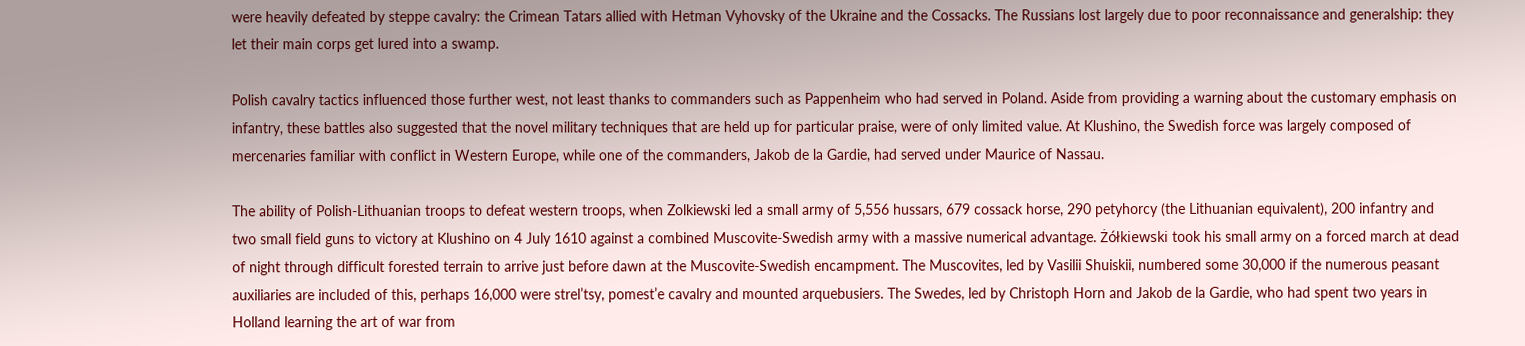were heavily defeated by steppe cavalry: the Crimean Tatars allied with Hetman Vyhovsky of the Ukraine and the Cossacks. The Russians lost largely due to poor reconnaissance and generalship: they let their main corps get lured into a swamp.

Polish cavalry tactics influenced those further west, not least thanks to commanders such as Pappenheim who had served in Poland. Aside from providing a warning about the customary emphasis on infantry, these battles also suggested that the novel military techniques that are held up for particular praise, were of only limited value. At Klushino, the Swedish force was largely composed of mercenaries familiar with conflict in Western Europe, while one of the commanders, Jakob de la Gardie, had served under Maurice of Nassau.

The ability of Polish-Lithuanian troops to defeat western troops, when Zolkiewski led a small army of 5,556 hussars, 679 cossack horse, 290 petyhorcy (the Lithuanian equivalent), 200 infantry and two small field guns to victory at Klushino on 4 July 1610 against a combined Muscovite-Swedish army with a massive numerical advantage. Żółkiewski took his small army on a forced march at dead of night through difficult forested terrain to arrive just before dawn at the Muscovite-Swedish encampment. The Muscovites, led by Vasilii Shuiskii, numbered some 30,000 if the numerous peasant auxiliaries are included of this, perhaps 16,000 were strel’tsy, pomest’e cavalry and mounted arquebusiers. The Swedes, led by Christoph Horn and Jakob de la Gardie, who had spent two years in Holland learning the art of war from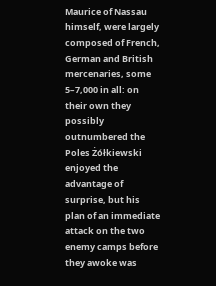Maurice of Nassau himself, were largely composed of French, German and British mercenaries, some 5–7,000 in all: on their own they possibly outnumbered the Poles Żółkiewski enjoyed the advantage of surprise, but his plan of an immediate attack on the two enemy camps before they awoke was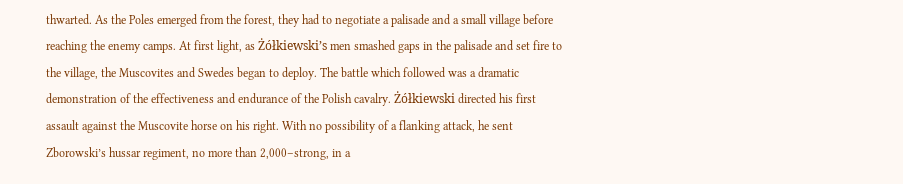thwarted. As the Poles emerged from the forest, they had to negotiate a palisade and a small village before reaching the enemy camps. At first light, as Żółkiewski’s men smashed gaps in the palisade and set fire to the village, the Muscovites and Swedes began to deploy. The battle which followed was a dramatic demonstration of the effectiveness and endurance of the Polish cavalry. Żółkiewski directed his first assault against the Muscovite horse on his right. With no possibility of a flanking attack, he sent Zborowski’s hussar regiment, no more than 2,000–strong, in a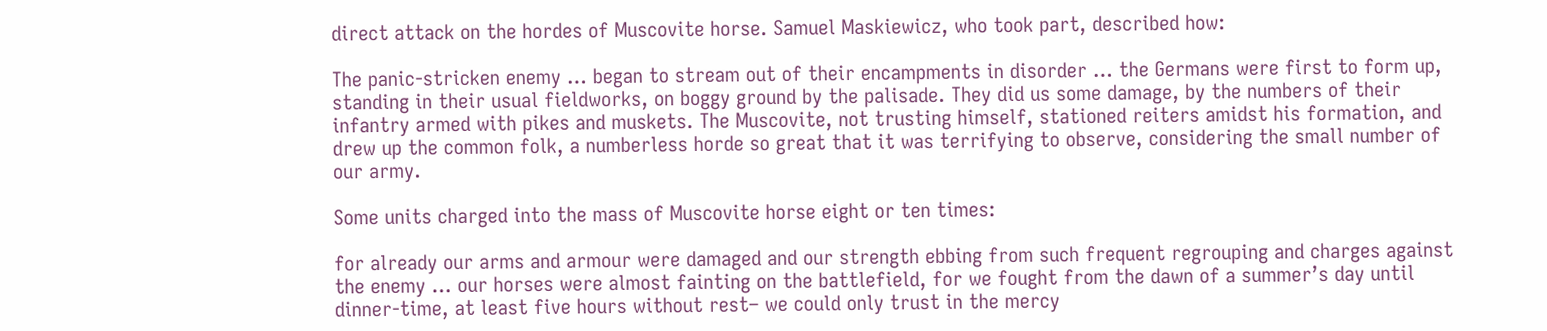direct attack on the hordes of Muscovite horse. Samuel Maskiewicz, who took part, described how:

The panic-stricken enemy … began to stream out of their encampments in disorder … the Germans were first to form up, standing in their usual fieldworks, on boggy ground by the palisade. They did us some damage, by the numbers of their infantry armed with pikes and muskets. The Muscovite, not trusting himself, stationed reiters amidst his formation, and drew up the common folk, a numberless horde so great that it was terrifying to observe, considering the small number of our army.

Some units charged into the mass of Muscovite horse eight or ten times:

for already our arms and armour were damaged and our strength ebbing from such frequent regrouping and charges against the enemy … our horses were almost fainting on the battlefield, for we fought from the dawn of a summer’s day until dinner-time, at least five hours without rest– we could only trust in the mercy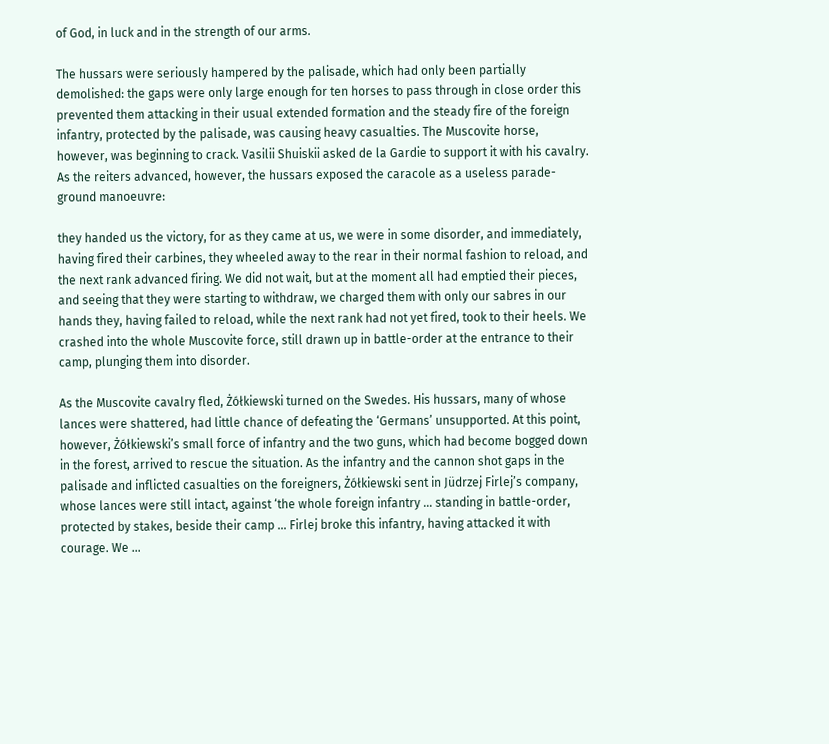of God, in luck and in the strength of our arms.

The hussars were seriously hampered by the palisade, which had only been partially demolished: the gaps were only large enough for ten horses to pass through in close order this prevented them attacking in their usual extended formation and the steady fire of the foreign infantry, protected by the palisade, was causing heavy casualties. The Muscovite horse, however, was beginning to crack. Vasilii Shuiskii asked de la Gardie to support it with his cavalry. As the reiters advanced, however, the hussars exposed the caracole as a useless parade-ground manoeuvre:

they handed us the victory, for as they came at us, we were in some disorder, and immediately, having fired their carbines, they wheeled away to the rear in their normal fashion to reload, and the next rank advanced firing. We did not wait, but at the moment all had emptied their pieces, and seeing that they were starting to withdraw, we charged them with only our sabres in our hands they, having failed to reload, while the next rank had not yet fired, took to their heels. We crashed into the whole Muscovite force, still drawn up in battle-order at the entrance to their camp, plunging them into disorder.

As the Muscovite cavalry fled, Żółkiewski turned on the Swedes. His hussars, many of whose lances were shattered, had little chance of defeating the ‘Germans’ unsupported. At this point, however, Żółkiewski’s small force of infantry and the two guns, which had become bogged down in the forest, arrived to rescue the situation. As the infantry and the cannon shot gaps in the palisade and inflicted casualties on the foreigners, Żółkiewski sent in Jüdrzej Firlej’s company, whose lances were still intact, against ‘the whole foreign infantry … standing in battle-order, protected by stakes, beside their camp … Firlej broke this infantry, having attacked it with courage. We …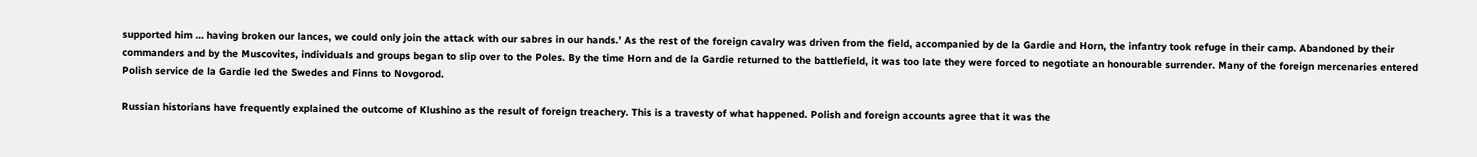supported him … having broken our lances, we could only join the attack with our sabres in our hands.’ As the rest of the foreign cavalry was driven from the field, accompanied by de la Gardie and Horn, the infantry took refuge in their camp. Abandoned by their commanders and by the Muscovites, individuals and groups began to slip over to the Poles. By the time Horn and de la Gardie returned to the battlefield, it was too late they were forced to negotiate an honourable surrender. Many of the foreign mercenaries entered Polish service de la Gardie led the Swedes and Finns to Novgorod.

Russian historians have frequently explained the outcome of Klushino as the result of foreign treachery. This is a travesty of what happened. Polish and foreign accounts agree that it was the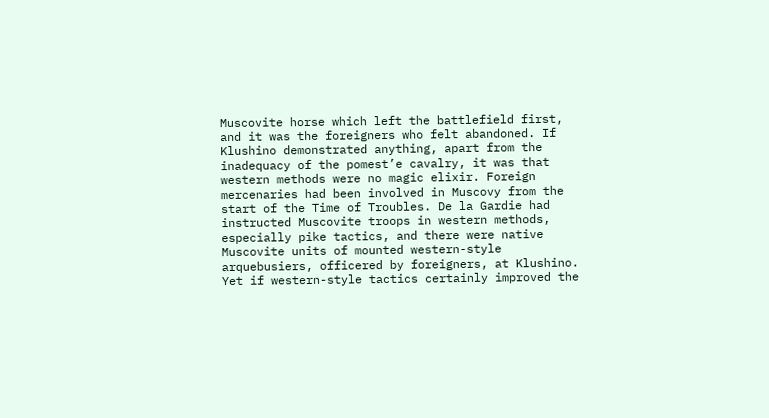Muscovite horse which left the battlefield first, and it was the foreigners who felt abandoned. If Klushino demonstrated anything, apart from the inadequacy of the pomest’e cavalry, it was that western methods were no magic elixir. Foreign mercenaries had been involved in Muscovy from the start of the Time of Troubles. De la Gardie had instructed Muscovite troops in western methods, especially pike tactics, and there were native Muscovite units of mounted western-style arquebusiers, officered by foreigners, at Klushino. Yet if western-style tactics certainly improved the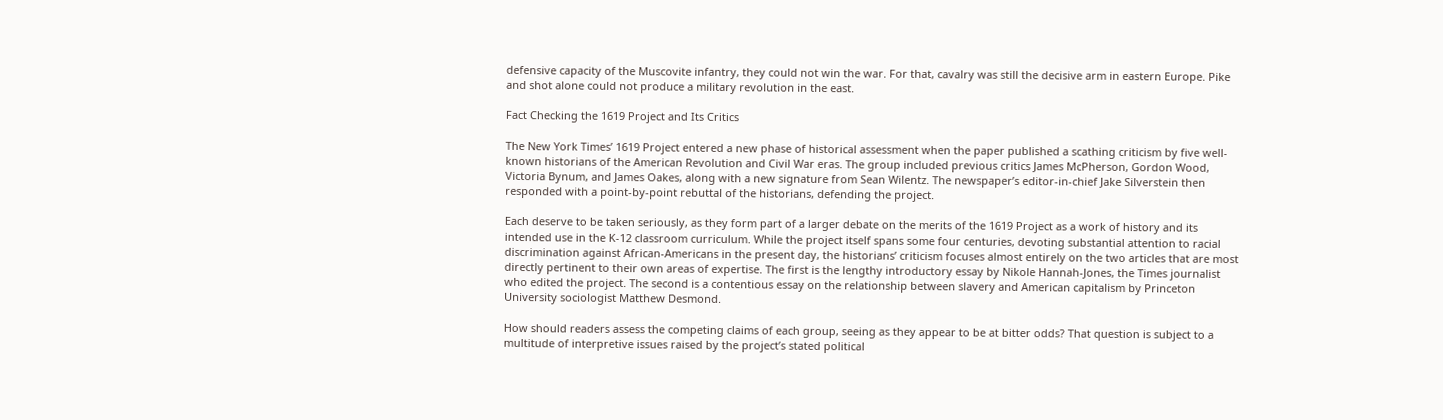defensive capacity of the Muscovite infantry, they could not win the war. For that, cavalry was still the decisive arm in eastern Europe. Pike and shot alone could not produce a military revolution in the east.

Fact Checking the 1619 Project and Its Critics

The New York Times’ 1619 Project entered a new phase of historical assessment when the paper published a scathing criticism by five well-known historians of the American Revolution and Civil War eras. The group included previous critics James McPherson, Gordon Wood, Victoria Bynum, and James Oakes, along with a new signature from Sean Wilentz. The newspaper’s editor-in-chief Jake Silverstein then responded with a point-by-point rebuttal of the historians, defending the project.

Each deserve to be taken seriously, as they form part of a larger debate on the merits of the 1619 Project as a work of history and its intended use in the K-12 classroom curriculum. While the project itself spans some four centuries, devoting substantial attention to racial discrimination against African-Americans in the present day, the historians’ criticism focuses almost entirely on the two articles that are most directly pertinent to their own areas of expertise. The first is the lengthy introductory essay by Nikole Hannah-Jones, the Times journalist who edited the project. The second is a contentious essay on the relationship between slavery and American capitalism by Princeton University sociologist Matthew Desmond.

How should readers assess the competing claims of each group, seeing as they appear to be at bitter odds? That question is subject to a multitude of interpretive issues raised by the project’s stated political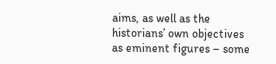aims, as well as the historians’ own objectives as eminent figures – some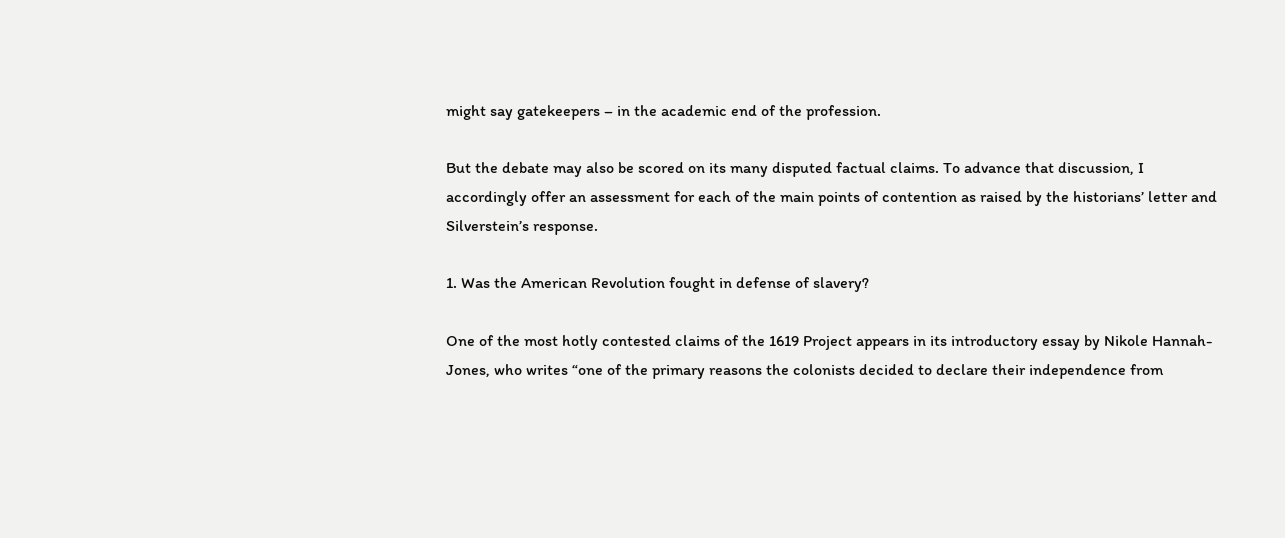might say gatekeepers – in the academic end of the profession.

But the debate may also be scored on its many disputed factual claims. To advance that discussion, I accordingly offer an assessment for each of the main points of contention as raised by the historians’ letter and Silverstein’s response.

1. Was the American Revolution fought in defense of slavery?

One of the most hotly contested claims of the 1619 Project appears in its introductory essay by Nikole Hannah-Jones, who writes “one of the primary reasons the colonists decided to declare their independence from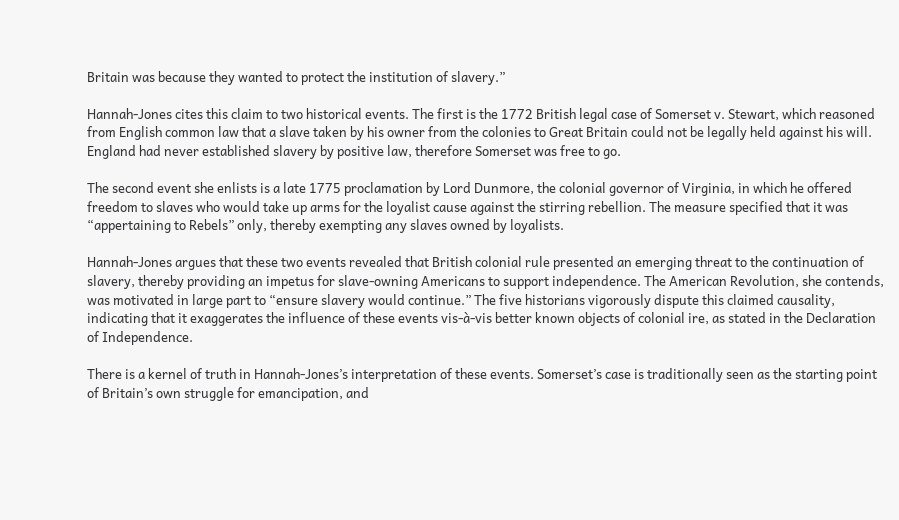Britain was because they wanted to protect the institution of slavery.”

Hannah-Jones cites this claim to two historical events. The first is the 1772 British legal case of Somerset v. Stewart, which reasoned from English common law that a slave taken by his owner from the colonies to Great Britain could not be legally held against his will. England had never established slavery by positive law, therefore Somerset was free to go.

The second event she enlists is a late 1775 proclamation by Lord Dunmore, the colonial governor of Virginia, in which he offered freedom to slaves who would take up arms for the loyalist cause against the stirring rebellion. The measure specified that it was “appertaining to Rebels” only, thereby exempting any slaves owned by loyalists.

Hannah-Jones argues that these two events revealed that British colonial rule presented an emerging threat to the continuation of slavery, thereby providing an impetus for slave-owning Americans to support independence. The American Revolution, she contends, was motivated in large part to “ensure slavery would continue.” The five historians vigorously dispute this claimed causality, indicating that it exaggerates the influence of these events vis-à-vis better known objects of colonial ire, as stated in the Declaration of Independence.

There is a kernel of truth in Hannah-Jones’s interpretation of these events. Somerset’s case is traditionally seen as the starting point of Britain’s own struggle for emancipation, and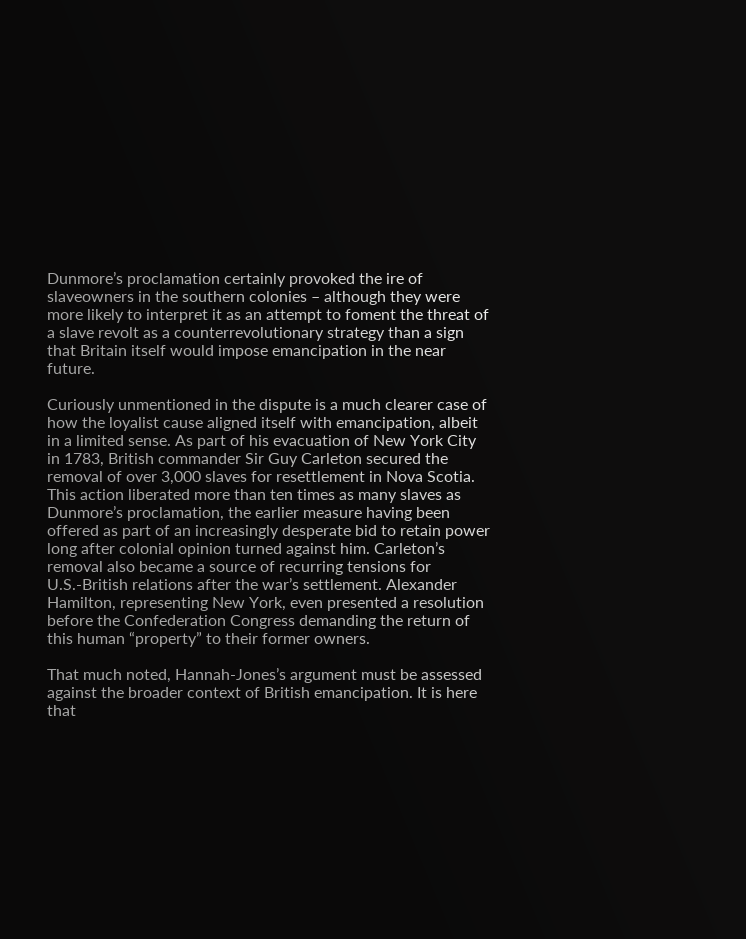Dunmore’s proclamation certainly provoked the ire of slaveowners in the southern colonies – although they were more likely to interpret it as an attempt to foment the threat of a slave revolt as a counterrevolutionary strategy than a sign that Britain itself would impose emancipation in the near future.

Curiously unmentioned in the dispute is a much clearer case of how the loyalist cause aligned itself with emancipation, albeit in a limited sense. As part of his evacuation of New York City in 1783, British commander Sir Guy Carleton secured the removal of over 3,000 slaves for resettlement in Nova Scotia. This action liberated more than ten times as many slaves as Dunmore’s proclamation, the earlier measure having been offered as part of an increasingly desperate bid to retain power long after colonial opinion turned against him. Carleton’s removal also became a source of recurring tensions for U.S.-British relations after the war’s settlement. Alexander Hamilton, representing New York, even presented a resolution before the Confederation Congress demanding the return of this human “property” to their former owners.

That much noted, Hannah-Jones’s argument must be assessed against the broader context of British emancipation. It is here that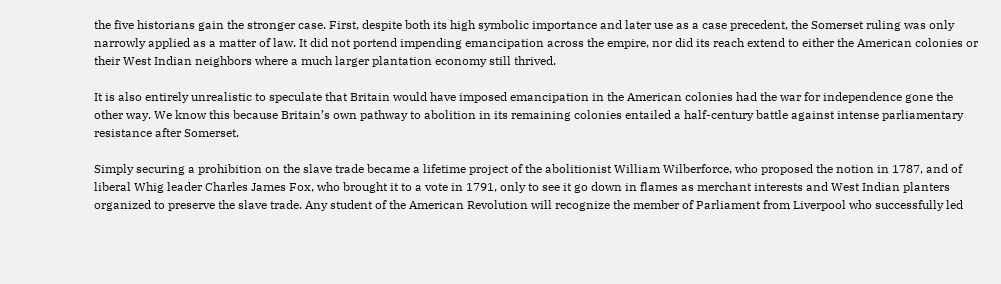the five historians gain the stronger case. First, despite both its high symbolic importance and later use as a case precedent, the Somerset ruling was only narrowly applied as a matter of law. It did not portend impending emancipation across the empire, nor did its reach extend to either the American colonies or their West Indian neighbors where a much larger plantation economy still thrived.

It is also entirely unrealistic to speculate that Britain would have imposed emancipation in the American colonies had the war for independence gone the other way. We know this because Britain’s own pathway to abolition in its remaining colonies entailed a half-century battle against intense parliamentary resistance after Somerset.

Simply securing a prohibition on the slave trade became a lifetime project of the abolitionist William Wilberforce, who proposed the notion in 1787, and of liberal Whig leader Charles James Fox, who brought it to a vote in 1791, only to see it go down in flames as merchant interests and West Indian planters organized to preserve the slave trade. Any student of the American Revolution will recognize the member of Parliament from Liverpool who successfully led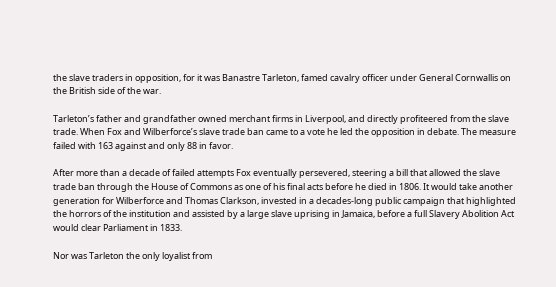the slave traders in opposition, for it was Banastre Tarleton, famed cavalry officer under General Cornwallis on the British side of the war.

Tarleton’s father and grandfather owned merchant firms in Liverpool, and directly profiteered from the slave trade. When Fox and Wilberforce’s slave trade ban came to a vote he led the opposition in debate. The measure failed with 163 against and only 88 in favor.

After more than a decade of failed attempts Fox eventually persevered, steering a bill that allowed the slave trade ban through the House of Commons as one of his final acts before he died in 1806. It would take another generation for Wilberforce and Thomas Clarkson, invested in a decades-long public campaign that highlighted the horrors of the institution and assisted by a large slave uprising in Jamaica, before a full Slavery Abolition Act would clear Parliament in 1833.

Nor was Tarleton the only loyalist from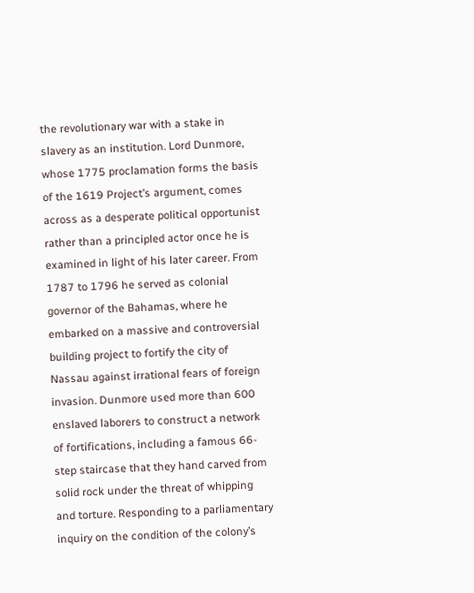the revolutionary war with a stake in slavery as an institution. Lord Dunmore, whose 1775 proclamation forms the basis of the 1619 Project’s argument, comes across as a desperate political opportunist rather than a principled actor once he is examined in light of his later career. From 1787 to 1796 he served as colonial governor of the Bahamas, where he embarked on a massive and controversial building project to fortify the city of Nassau against irrational fears of foreign invasion. Dunmore used more than 600 enslaved laborers to construct a network of fortifications, including a famous 66-step staircase that they hand carved from solid rock under the threat of whipping and torture. Responding to a parliamentary inquiry on the condition of the colony’s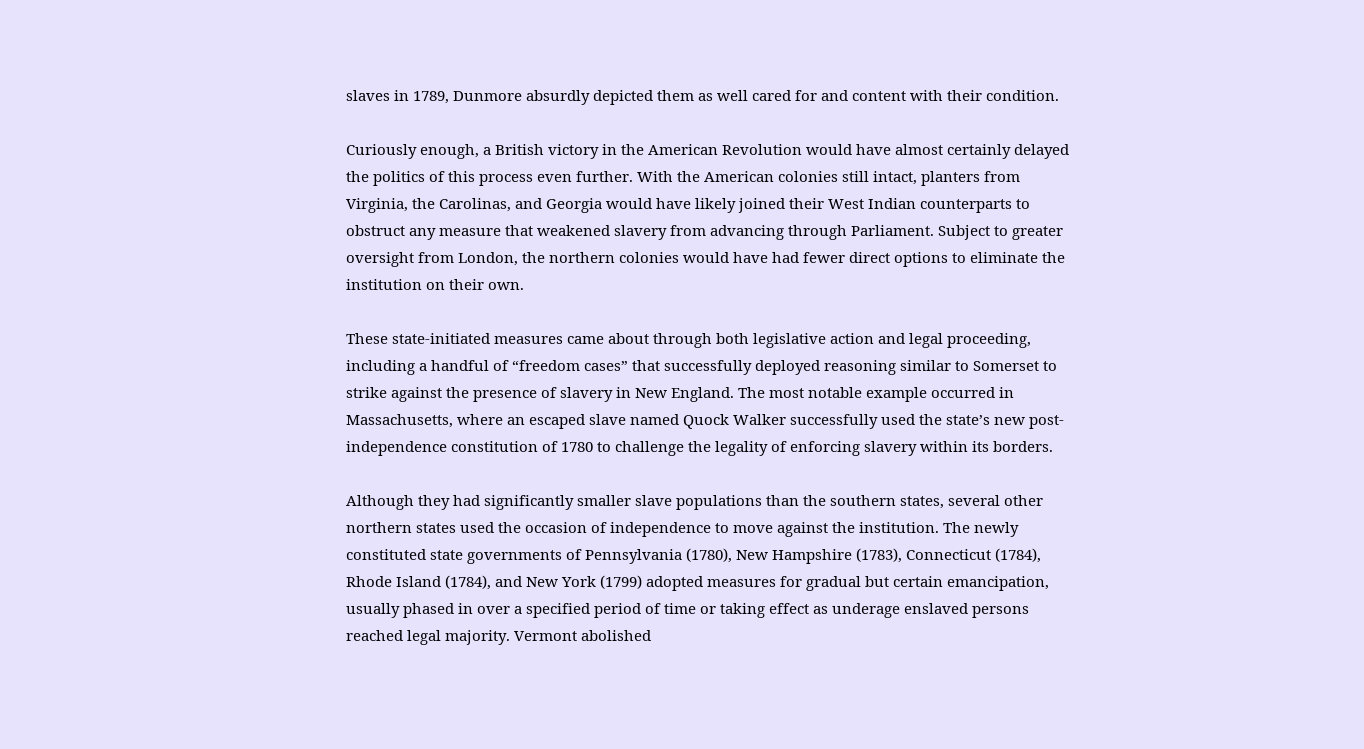slaves in 1789, Dunmore absurdly depicted them as well cared for and content with their condition.

Curiously enough, a British victory in the American Revolution would have almost certainly delayed the politics of this process even further. With the American colonies still intact, planters from Virginia, the Carolinas, and Georgia would have likely joined their West Indian counterparts to obstruct any measure that weakened slavery from advancing through Parliament. Subject to greater oversight from London, the northern colonies would have had fewer direct options to eliminate the institution on their own.

These state-initiated measures came about through both legislative action and legal proceeding, including a handful of “freedom cases” that successfully deployed reasoning similar to Somerset to strike against the presence of slavery in New England. The most notable example occurred in Massachusetts, where an escaped slave named Quock Walker successfully used the state’s new post-independence constitution of 1780 to challenge the legality of enforcing slavery within its borders.

Although they had significantly smaller slave populations than the southern states, several other northern states used the occasion of independence to move against the institution. The newly constituted state governments of Pennsylvania (1780), New Hampshire (1783), Connecticut (1784), Rhode Island (1784), and New York (1799) adopted measures for gradual but certain emancipation, usually phased in over a specified period of time or taking effect as underage enslaved persons reached legal majority. Vermont abolished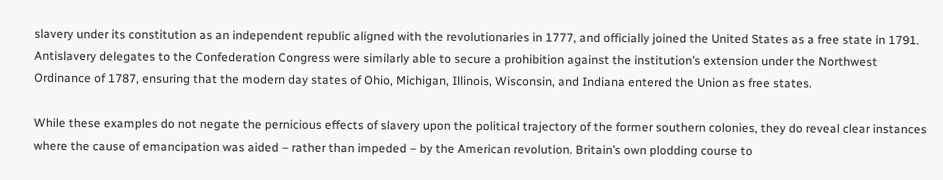slavery under its constitution as an independent republic aligned with the revolutionaries in 1777, and officially joined the United States as a free state in 1791. Antislavery delegates to the Confederation Congress were similarly able to secure a prohibition against the institution’s extension under the Northwest Ordinance of 1787, ensuring that the modern day states of Ohio, Michigan, Illinois, Wisconsin, and Indiana entered the Union as free states.

While these examples do not negate the pernicious effects of slavery upon the political trajectory of the former southern colonies, they do reveal clear instances where the cause of emancipation was aided – rather than impeded – by the American revolution. Britain’s own plodding course to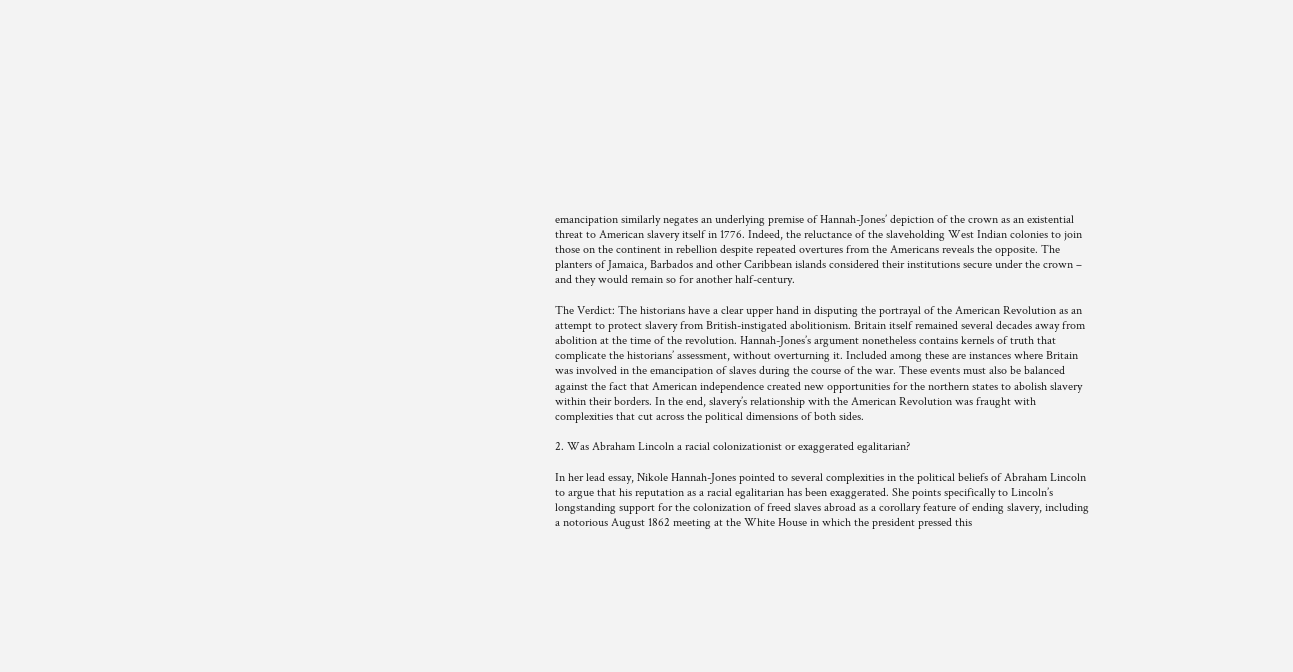emancipation similarly negates an underlying premise of Hannah-Jones’ depiction of the crown as an existential threat to American slavery itself in 1776. Indeed, the reluctance of the slaveholding West Indian colonies to join those on the continent in rebellion despite repeated overtures from the Americans reveals the opposite. The planters of Jamaica, Barbados and other Caribbean islands considered their institutions secure under the crown – and they would remain so for another half-century.

The Verdict: The historians have a clear upper hand in disputing the portrayal of the American Revolution as an attempt to protect slavery from British-instigated abolitionism. Britain itself remained several decades away from abolition at the time of the revolution. Hannah-Jones’s argument nonetheless contains kernels of truth that complicate the historians’ assessment, without overturning it. Included among these are instances where Britain was involved in the emancipation of slaves during the course of the war. These events must also be balanced against the fact that American independence created new opportunities for the northern states to abolish slavery within their borders. In the end, slavery’s relationship with the American Revolution was fraught with complexities that cut across the political dimensions of both sides.

2. Was Abraham Lincoln a racial colonizationist or exaggerated egalitarian?

In her lead essay, Nikole Hannah-Jones pointed to several complexities in the political beliefs of Abraham Lincoln to argue that his reputation as a racial egalitarian has been exaggerated. She points specifically to Lincoln’s longstanding support for the colonization of freed slaves abroad as a corollary feature of ending slavery, including a notorious August 1862 meeting at the White House in which the president pressed this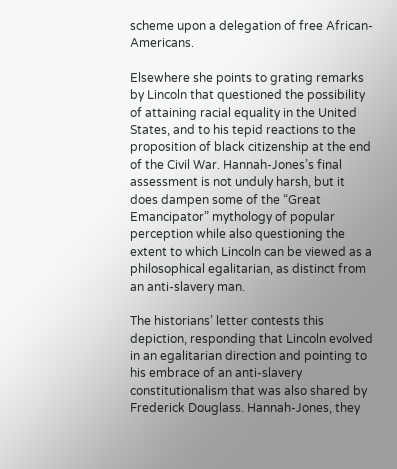scheme upon a delegation of free African-Americans.

Elsewhere she points to grating remarks by Lincoln that questioned the possibility of attaining racial equality in the United States, and to his tepid reactions to the proposition of black citizenship at the end of the Civil War. Hannah-Jones’s final assessment is not unduly harsh, but it does dampen some of the “Great Emancipator” mythology of popular perception while also questioning the extent to which Lincoln can be viewed as a philosophical egalitarian, as distinct from an anti-slavery man.

The historians’ letter contests this depiction, responding that Lincoln evolved in an egalitarian direction and pointing to his embrace of an anti-slavery constitutionalism that was also shared by Frederick Douglass. Hannah-Jones, they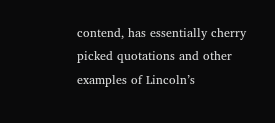contend, has essentially cherry picked quotations and other examples of Lincoln’s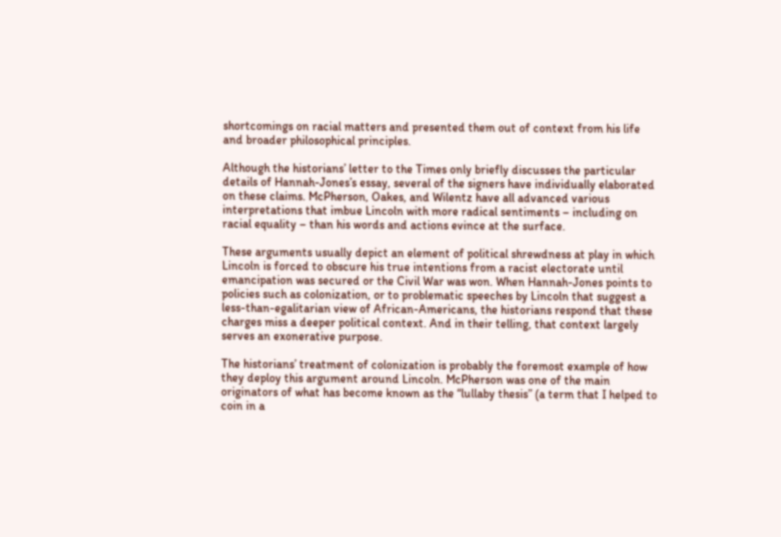shortcomings on racial matters and presented them out of context from his life and broader philosophical principles.

Although the historians’ letter to the Times only briefly discusses the particular details of Hannah-Jones’s essay, several of the signers have individually elaborated on these claims. McPherson, Oakes, and Wilentz have all advanced various interpretations that imbue Lincoln with more radical sentiments – including on racial equality – than his words and actions evince at the surface.

These arguments usually depict an element of political shrewdness at play in which Lincoln is forced to obscure his true intentions from a racist electorate until emancipation was secured or the Civil War was won. When Hannah-Jones points to policies such as colonization, or to problematic speeches by Lincoln that suggest a less-than-egalitarian view of African-Americans, the historians respond that these charges miss a deeper political context. And in their telling, that context largely serves an exonerative purpose.

The historians’ treatment of colonization is probably the foremost example of how they deploy this argument around Lincoln. McPherson was one of the main originators of what has become known as the “lullaby thesis” (a term that I helped to coin in a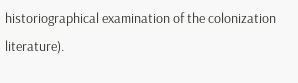historiographical examination of the colonization literature).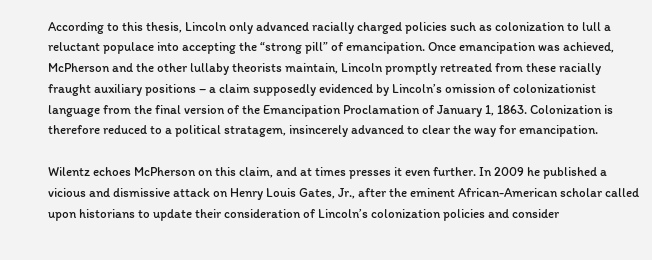According to this thesis, Lincoln only advanced racially charged policies such as colonization to lull a reluctant populace into accepting the “strong pill” of emancipation. Once emancipation was achieved, McPherson and the other lullaby theorists maintain, Lincoln promptly retreated from these racially fraught auxiliary positions – a claim supposedly evidenced by Lincoln’s omission of colonizationist language from the final version of the Emancipation Proclamation of January 1, 1863. Colonization is therefore reduced to a political stratagem, insincerely advanced to clear the way for emancipation.

Wilentz echoes McPherson on this claim, and at times presses it even further. In 2009 he published a vicious and dismissive attack on Henry Louis Gates, Jr., after the eminent African-American scholar called upon historians to update their consideration of Lincoln’s colonization policies and consider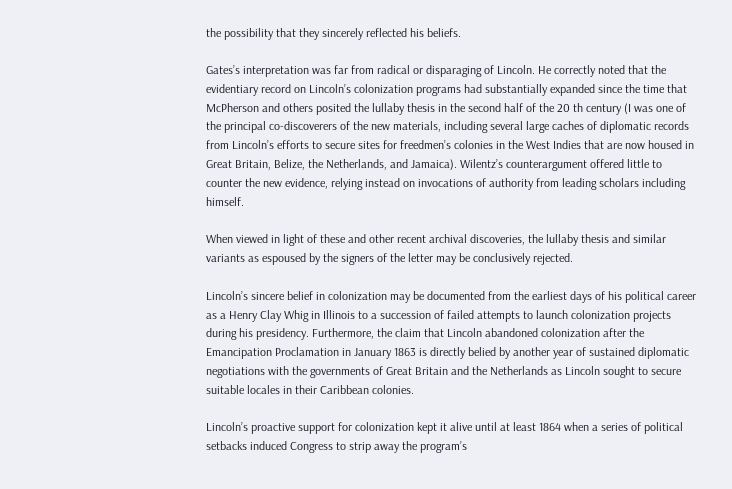the possibility that they sincerely reflected his beliefs.

Gates’s interpretation was far from radical or disparaging of Lincoln. He correctly noted that the evidentiary record on Lincoln’s colonization programs had substantially expanded since the time that McPherson and others posited the lullaby thesis in the second half of the 20 th century (I was one of the principal co-discoverers of the new materials, including several large caches of diplomatic records from Lincoln’s efforts to secure sites for freedmen’s colonies in the West Indies that are now housed in Great Britain, Belize, the Netherlands, and Jamaica). Wilentz’s counterargument offered little to counter the new evidence, relying instead on invocations of authority from leading scholars including himself.

When viewed in light of these and other recent archival discoveries, the lullaby thesis and similar variants as espoused by the signers of the letter may be conclusively rejected.

Lincoln’s sincere belief in colonization may be documented from the earliest days of his political career as a Henry Clay Whig in Illinois to a succession of failed attempts to launch colonization projects during his presidency. Furthermore, the claim that Lincoln abandoned colonization after the Emancipation Proclamation in January 1863 is directly belied by another year of sustained diplomatic negotiations with the governments of Great Britain and the Netherlands as Lincoln sought to secure suitable locales in their Caribbean colonies.

Lincoln’s proactive support for colonization kept it alive until at least 1864 when a series of political setbacks induced Congress to strip away the program’s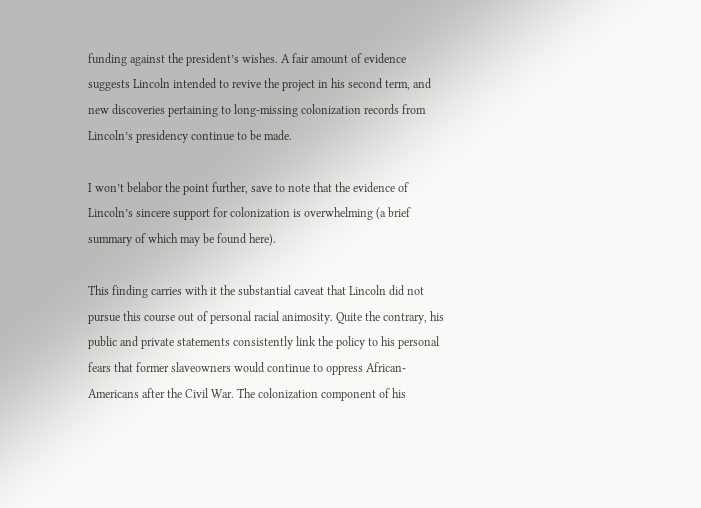funding against the president’s wishes. A fair amount of evidence suggests Lincoln intended to revive the project in his second term, and new discoveries pertaining to long-missing colonization records from Lincoln’s presidency continue to be made.

I won’t belabor the point further, save to note that the evidence of Lincoln’s sincere support for colonization is overwhelming (a brief summary of which may be found here).

This finding carries with it the substantial caveat that Lincoln did not pursue this course out of personal racial animosity. Quite the contrary, his public and private statements consistently link the policy to his personal fears that former slaveowners would continue to oppress African-Americans after the Civil War. The colonization component of his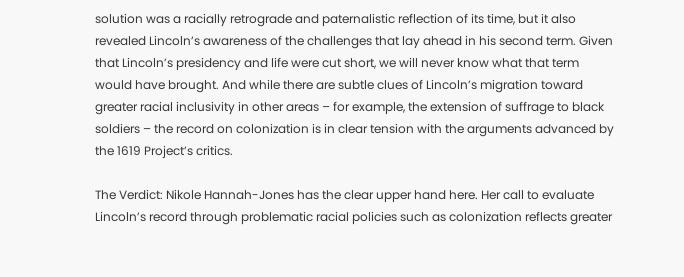solution was a racially retrograde and paternalistic reflection of its time, but it also revealed Lincoln’s awareness of the challenges that lay ahead in his second term. Given that Lincoln’s presidency and life were cut short, we will never know what that term would have brought. And while there are subtle clues of Lincoln’s migration toward greater racial inclusivity in other areas – for example, the extension of suffrage to black soldiers – the record on colonization is in clear tension with the arguments advanced by the 1619 Project’s critics.

The Verdict: Nikole Hannah-Jones has the clear upper hand here. Her call to evaluate Lincoln’s record through problematic racial policies such as colonization reflects greater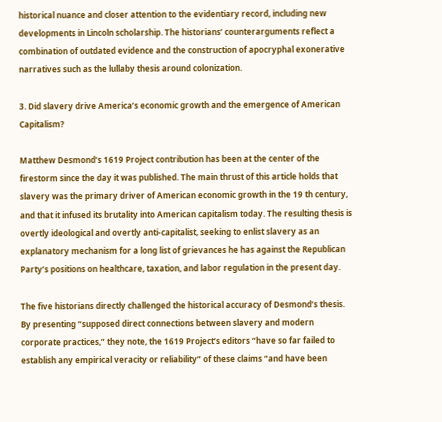historical nuance and closer attention to the evidentiary record, including new developments in Lincoln scholarship. The historians’ counterarguments reflect a combination of outdated evidence and the construction of apocryphal exonerative narratives such as the lullaby thesis around colonization.

3. Did slavery drive America’s economic growth and the emergence of American Capitalism?

Matthew Desmond’s 1619 Project contribution has been at the center of the firestorm since the day it was published. The main thrust of this article holds that slavery was the primary driver of American economic growth in the 19 th century, and that it infused its brutality into American capitalism today. The resulting thesis is overtly ideological and overtly anti-capitalist, seeking to enlist slavery as an explanatory mechanism for a long list of grievances he has against the Republican Party’s positions on healthcare, taxation, and labor regulation in the present day.

The five historians directly challenged the historical accuracy of Desmond’s thesis. By presenting “supposed direct connections between slavery and modern corporate practices,” they note, the 1619 Project’s editors “have so far failed to establish any empirical veracity or reliability” of these claims “and have been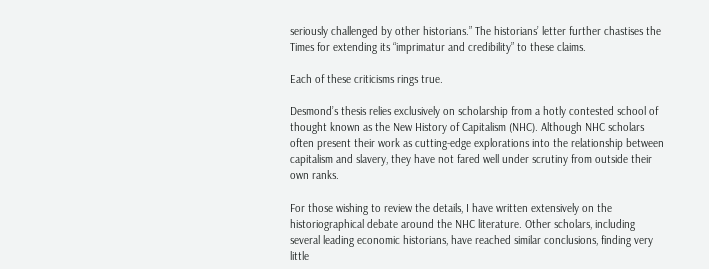seriously challenged by other historians.” The historians’ letter further chastises the Times for extending its “imprimatur and credibility” to these claims.

Each of these criticisms rings true.

Desmond’s thesis relies exclusively on scholarship from a hotly contested school of thought known as the New History of Capitalism (NHC). Although NHC scholars often present their work as cutting-edge explorations into the relationship between capitalism and slavery, they have not fared well under scrutiny from outside their own ranks.

For those wishing to review the details, I have written extensively on the historiographical debate around the NHC literature. Other scholars, including several leading economic historians, have reached similar conclusions, finding very little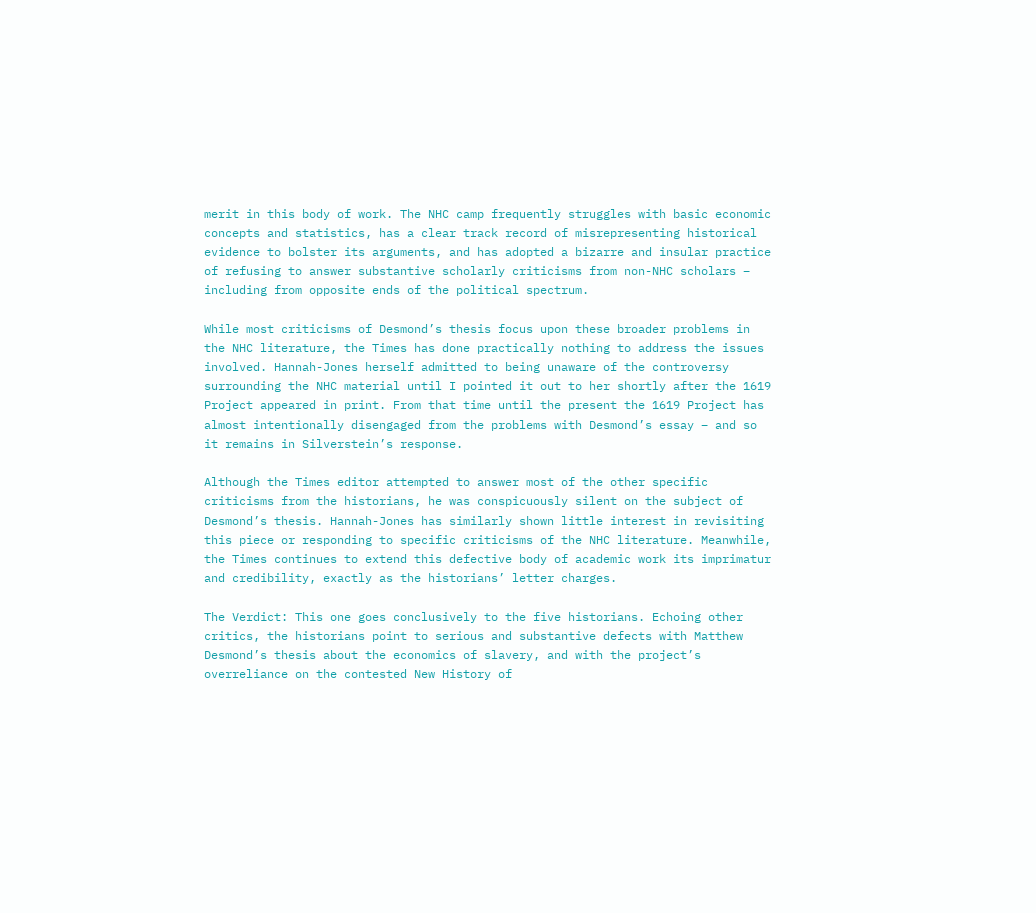merit in this body of work. The NHC camp frequently struggles with basic economic concepts and statistics, has a clear track record of misrepresenting historical evidence to bolster its arguments, and has adopted a bizarre and insular practice of refusing to answer substantive scholarly criticisms from non-NHC scholars – including from opposite ends of the political spectrum.

While most criticisms of Desmond’s thesis focus upon these broader problems in the NHC literature, the Times has done practically nothing to address the issues involved. Hannah-Jones herself admitted to being unaware of the controversy surrounding the NHC material until I pointed it out to her shortly after the 1619 Project appeared in print. From that time until the present the 1619 Project has almost intentionally disengaged from the problems with Desmond’s essay – and so it remains in Silverstein’s response.

Although the Times editor attempted to answer most of the other specific criticisms from the historians, he was conspicuously silent on the subject of Desmond’s thesis. Hannah-Jones has similarly shown little interest in revisiting this piece or responding to specific criticisms of the NHC literature. Meanwhile, the Times continues to extend this defective body of academic work its imprimatur and credibility, exactly as the historians’ letter charges.

The Verdict: This one goes conclusively to the five historians. Echoing other critics, the historians point to serious and substantive defects with Matthew Desmond’s thesis about the economics of slavery, and with the project’s overreliance on the contested New History of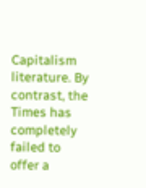Capitalism literature. By contrast, the Times has completely failed to offer a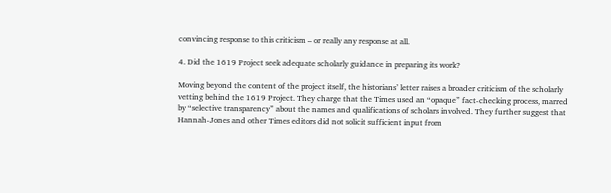convincing response to this criticism – or really any response at all.

4. Did the 1619 Project seek adequate scholarly guidance in preparing its work?

Moving beyond the content of the project itself, the historians’ letter raises a broader criticism of the scholarly vetting behind the 1619 Project. They charge that the Times used an “opaque” fact-checking process, marred by “selective transparency” about the names and qualifications of scholars involved. They further suggest that Hannah-Jones and other Times editors did not solicit sufficient input from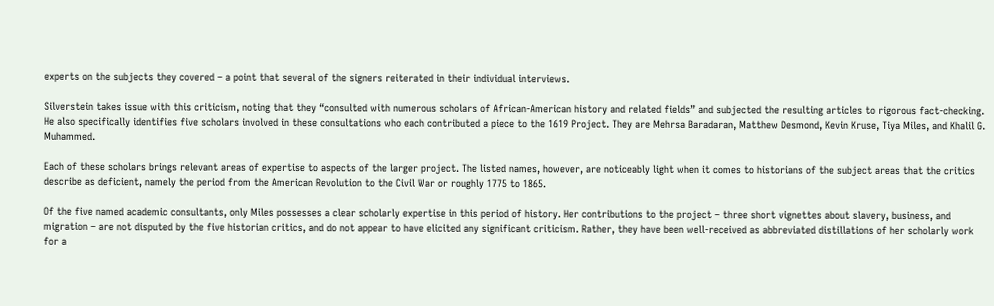experts on the subjects they covered – a point that several of the signers reiterated in their individual interviews.

Silverstein takes issue with this criticism, noting that they “consulted with numerous scholars of African-American history and related fields” and subjected the resulting articles to rigorous fact-checking. He also specifically identifies five scholars involved in these consultations who each contributed a piece to the 1619 Project. They are Mehrsa Baradaran, Matthew Desmond, Kevin Kruse, Tiya Miles, and Khalil G. Muhammed.

Each of these scholars brings relevant areas of expertise to aspects of the larger project. The listed names, however, are noticeably light when it comes to historians of the subject areas that the critics describe as deficient, namely the period from the American Revolution to the Civil War or roughly 1775 to 1865.

Of the five named academic consultants, only Miles possesses a clear scholarly expertise in this period of history. Her contributions to the project – three short vignettes about slavery, business, and migration – are not disputed by the five historian critics, and do not appear to have elicited any significant criticism. Rather, they have been well-received as abbreviated distillations of her scholarly work for a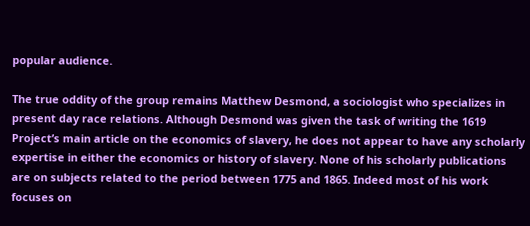popular audience.

The true oddity of the group remains Matthew Desmond, a sociologist who specializes in present day race relations. Although Desmond was given the task of writing the 1619 Project’s main article on the economics of slavery, he does not appear to have any scholarly expertise in either the economics or history of slavery. None of his scholarly publications are on subjects related to the period between 1775 and 1865. Indeed most of his work focuses on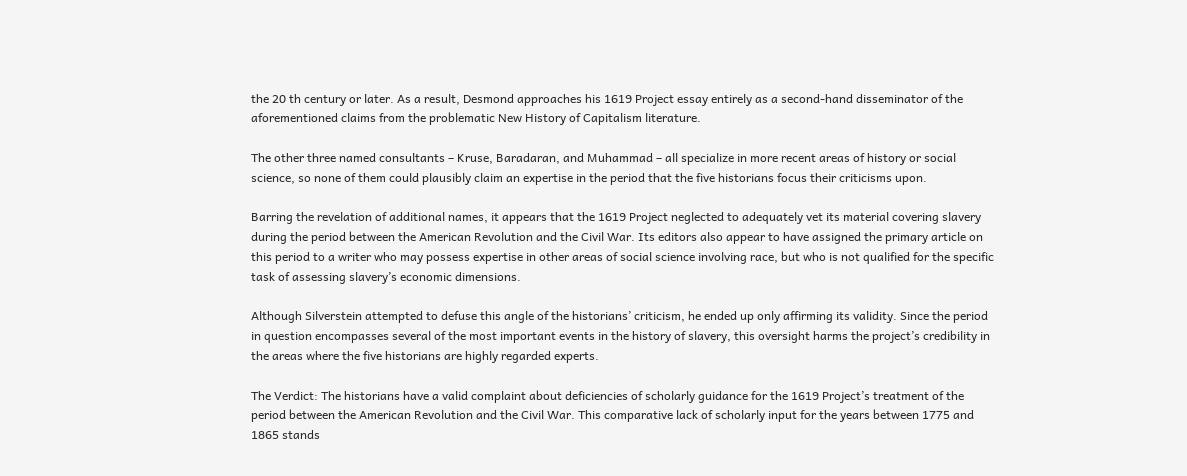the 20 th century or later. As a result, Desmond approaches his 1619 Project essay entirely as a second-hand disseminator of the aforementioned claims from the problematic New History of Capitalism literature.

The other three named consultants – Kruse, Baradaran, and Muhammad – all specialize in more recent areas of history or social science, so none of them could plausibly claim an expertise in the period that the five historians focus their criticisms upon.

Barring the revelation of additional names, it appears that the 1619 Project neglected to adequately vet its material covering slavery during the period between the American Revolution and the Civil War. Its editors also appear to have assigned the primary article on this period to a writer who may possess expertise in other areas of social science involving race, but who is not qualified for the specific task of assessing slavery’s economic dimensions.

Although Silverstein attempted to defuse this angle of the historians’ criticism, he ended up only affirming its validity. Since the period in question encompasses several of the most important events in the history of slavery, this oversight harms the project’s credibility in the areas where the five historians are highly regarded experts.

The Verdict: The historians have a valid complaint about deficiencies of scholarly guidance for the 1619 Project’s treatment of the period between the American Revolution and the Civil War. This comparative lack of scholarly input for the years between 1775 and 1865 stands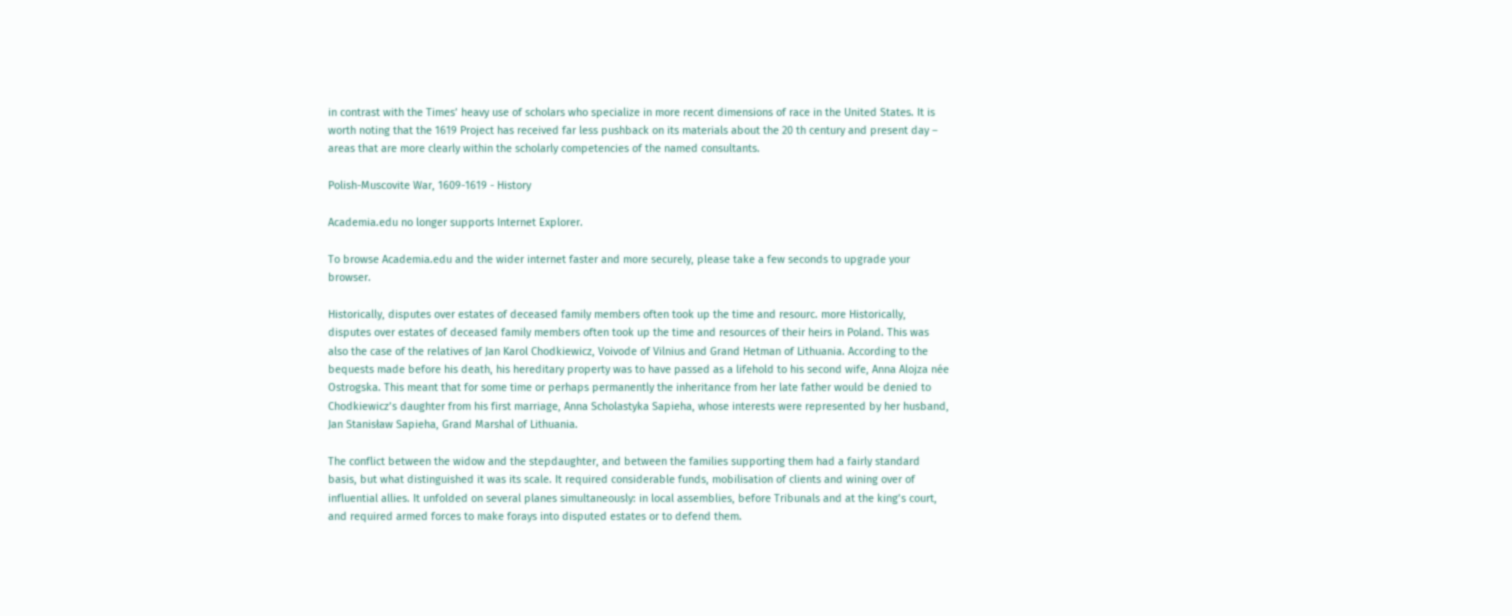in contrast with the Times’ heavy use of scholars who specialize in more recent dimensions of race in the United States. It is worth noting that the 1619 Project has received far less pushback on its materials about the 20 th century and present day – areas that are more clearly within the scholarly competencies of the named consultants.

Polish-Muscovite War, 1609-1619 - History

Academia.edu no longer supports Internet Explorer.

To browse Academia.edu and the wider internet faster and more securely, please take a few seconds to upgrade your browser.

Historically, disputes over estates of deceased family members often took up the time and resourc. more Historically, disputes over estates of deceased family members often took up the time and resources of their heirs in Poland. This was also the case of the relatives of Jan Karol Chodkiewicz, Voivode of Vilnius and Grand Hetman of Lithuania. According to the bequests made before his death, his hereditary property was to have passed as a lifehold to his second wife, Anna Alojza née Ostrogska. This meant that for some time or perhaps permanently the inheritance from her late father would be denied to Chodkiewicz’s daughter from his first marriage, Anna Scholastyka Sapieha, whose interests were represented by her husband, Jan Stanisław Sapieha, Grand Marshal of Lithuania.

The conflict between the widow and the stepdaughter, and between the families supporting them had a fairly standard basis, but what distinguished it was its scale. It required considerable funds, mobilisation of clients and wining over of influential allies. It unfolded on several planes simultaneously: in local assemblies, before Tribunals and at the king’s court, and required armed forces to make forays into disputed estates or to defend them.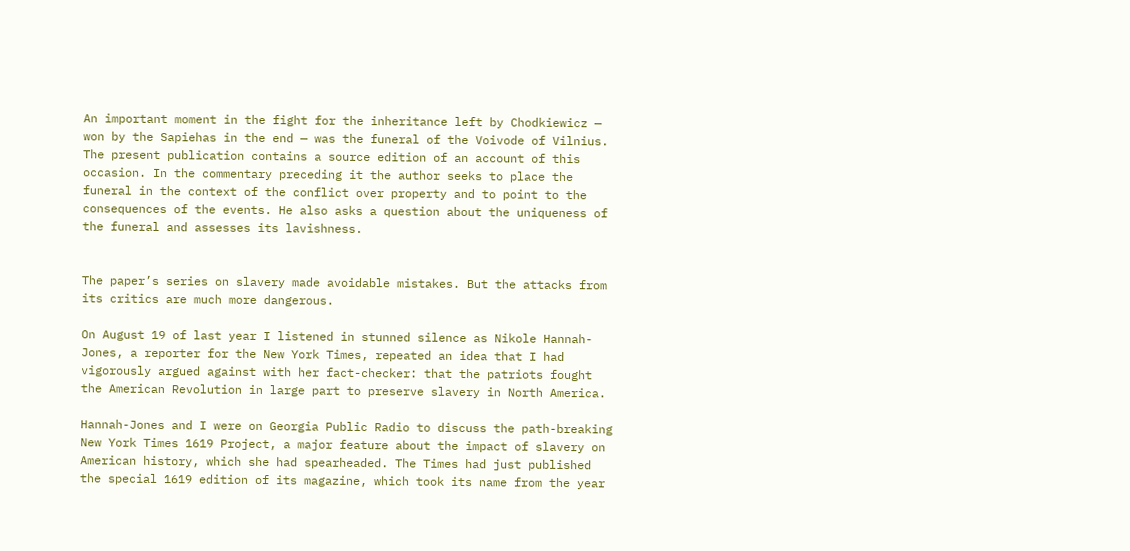An important moment in the fight for the inheritance left by Chodkiewicz — won by the Sapiehas in the end — was the funeral of the Voivode of Vilnius. The present publication contains a source edition of an account of this occasion. In the commentary preceding it the author seeks to place the funeral in the context of the conflict over property and to point to the consequences of the events. He also asks a question about the uniqueness of the funeral and assesses its lavishness.


The paper’s series on slavery made avoidable mistakes. But the attacks from its critics are much more dangerous.

On August 19 of last year I listened in stunned silence as Nikole Hannah-Jones, a reporter for the New York Times, repeated an idea that I had vigorously argued against with her fact-checker: that the patriots fought the American Revolution in large part to preserve slavery in North America.

Hannah-Jones and I were on Georgia Public Radio to discuss the path-breaking New York Times 1619 Project, a major feature about the impact of slavery on American history, which she had spearheaded. The Times had just published the special 1619 edition of its magazine, which took its name from the year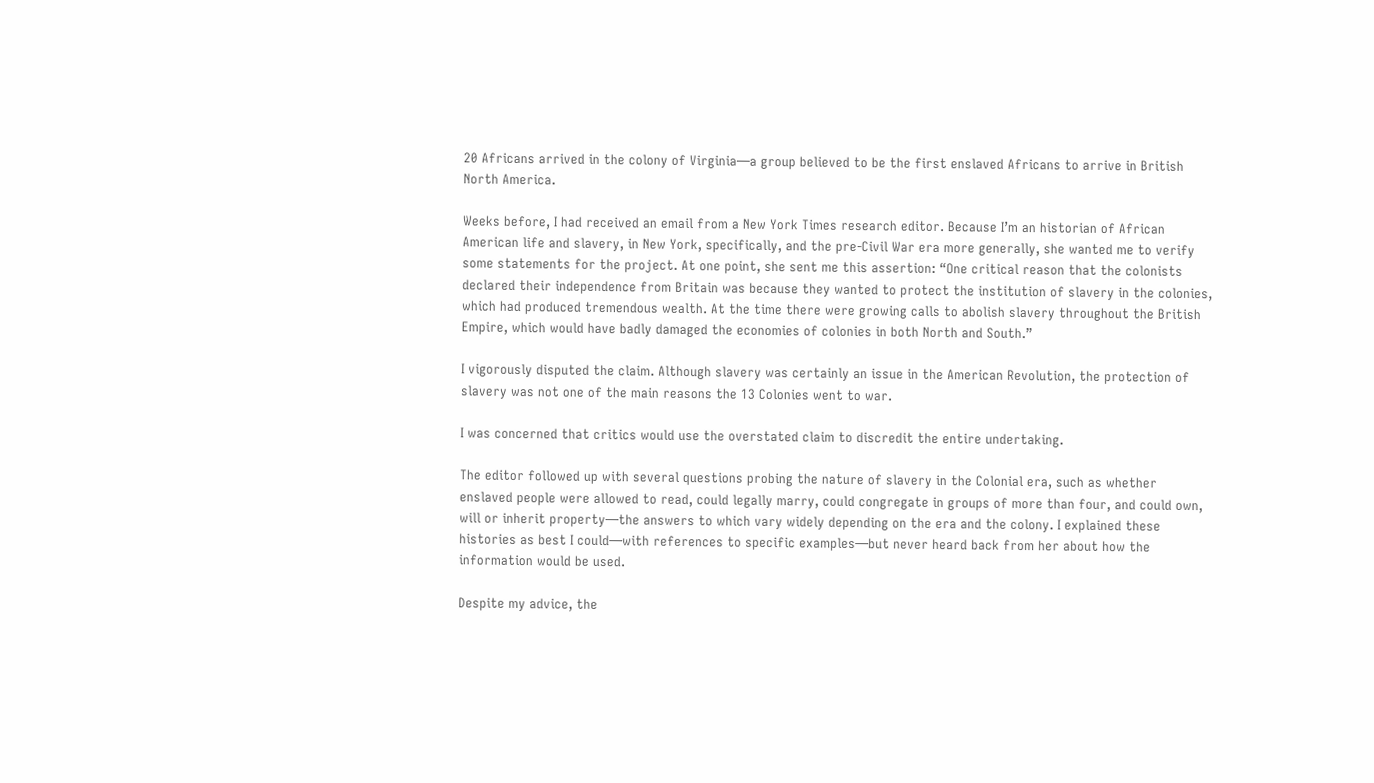20 Africans arrived in the colony of Virginia—a group believed to be the first enslaved Africans to arrive in British North America.

Weeks before, I had received an email from a New York Times research editor. Because I’m an historian of African American life and slavery, in New York, specifically, and the pre-Civil War era more generally, she wanted me to verify some statements for the project. At one point, she sent me this assertion: “One critical reason that the colonists declared their independence from Britain was because they wanted to protect the institution of slavery in the colonies, which had produced tremendous wealth. At the time there were growing calls to abolish slavery throughout the British Empire, which would have badly damaged the economies of colonies in both North and South.”

I vigorously disputed the claim. Although slavery was certainly an issue in the American Revolution, the protection of slavery was not one of the main reasons the 13 Colonies went to war.

I was concerned that critics would use the overstated claim to discredit the entire undertaking.

The editor followed up with several questions probing the nature of slavery in the Colonial era, such as whether enslaved people were allowed to read, could legally marry, could congregate in groups of more than four, and could own, will or inherit property—the answers to which vary widely depending on the era and the colony. I explained these histories as best I could—with references to specific examples—but never heard back from her about how the information would be used.

Despite my advice, the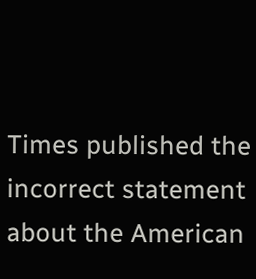Times published the incorrect statement about the American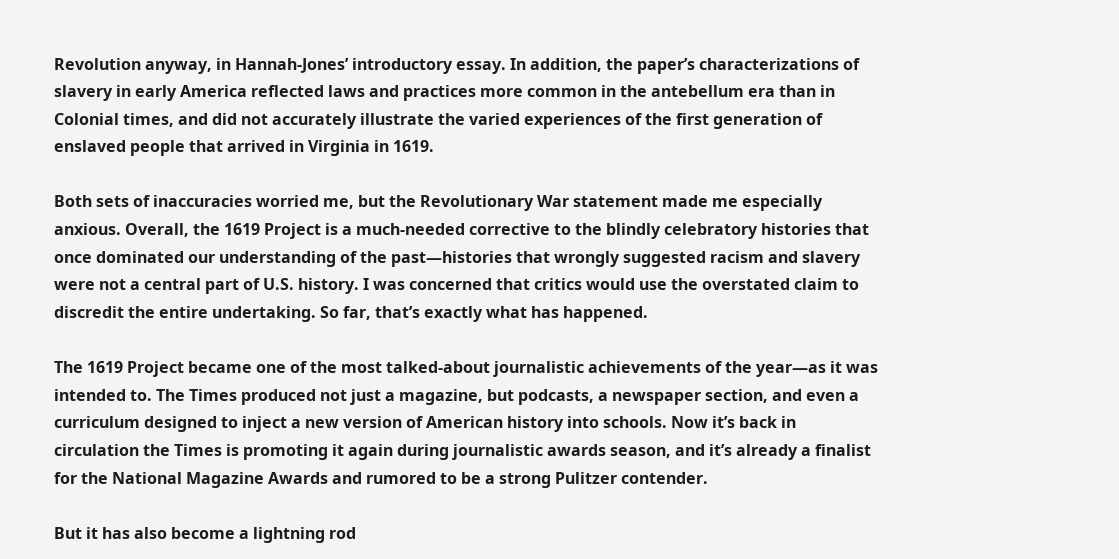Revolution anyway, in Hannah-Jones’ introductory essay. In addition, the paper’s characterizations of slavery in early America reflected laws and practices more common in the antebellum era than in Colonial times, and did not accurately illustrate the varied experiences of the first generation of enslaved people that arrived in Virginia in 1619.

Both sets of inaccuracies worried me, but the Revolutionary War statement made me especially anxious. Overall, the 1619 Project is a much-needed corrective to the blindly celebratory histories that once dominated our understanding of the past—histories that wrongly suggested racism and slavery were not a central part of U.S. history. I was concerned that critics would use the overstated claim to discredit the entire undertaking. So far, that’s exactly what has happened.

The 1619 Project became one of the most talked-about journalistic achievements of the year—as it was intended to. The Times produced not just a magazine, but podcasts, a newspaper section, and even a curriculum designed to inject a new version of American history into schools. Now it’s back in circulation the Times is promoting it again during journalistic awards season, and it’s already a finalist for the National Magazine Awards and rumored to be a strong Pulitzer contender.

But it has also become a lightning rod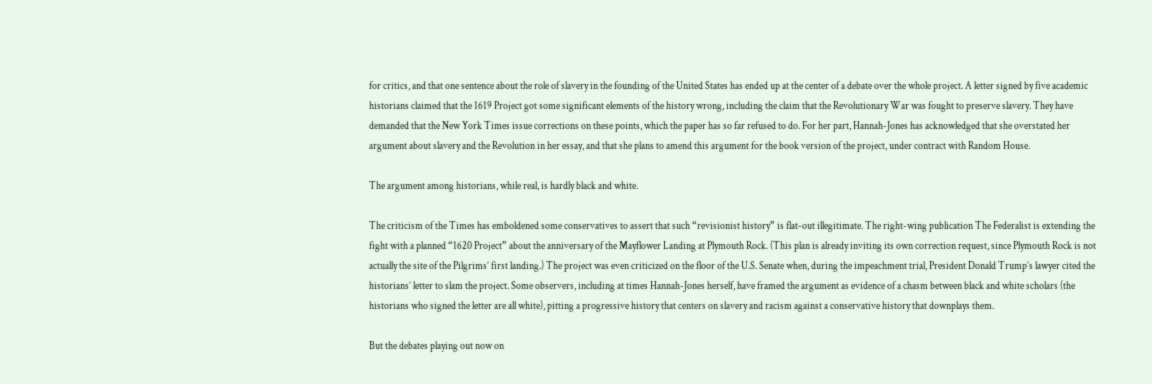for critics, and that one sentence about the role of slavery in the founding of the United States has ended up at the center of a debate over the whole project. A letter signed by five academic historians claimed that the 1619 Project got some significant elements of the history wrong, including the claim that the Revolutionary War was fought to preserve slavery. They have demanded that the New York Times issue corrections on these points, which the paper has so far refused to do. For her part, Hannah-Jones has acknowledged that she overstated her argument about slavery and the Revolution in her essay, and that she plans to amend this argument for the book version of the project, under contract with Random House.

The argument among historians, while real, is hardly black and white.

The criticism of the Times has emboldened some conservatives to assert that such “revisionist history” is flat-out illegitimate. The right-wing publication The Federalist is extending the fight with a planned “1620 Project” about the anniversary of the Mayflower Landing at Plymouth Rock. (This plan is already inviting its own correction request, since Plymouth Rock is not actually the site of the Pilgrims’ first landing.) The project was even criticized on the floor of the U.S. Senate when, during the impeachment trial, President Donald Trump’s lawyer cited the historians’ letter to slam the project. Some observers, including at times Hannah-Jones herself, have framed the argument as evidence of a chasm between black and white scholars (the historians who signed the letter are all white), pitting a progressive history that centers on slavery and racism against a conservative history that downplays them.

But the debates playing out now on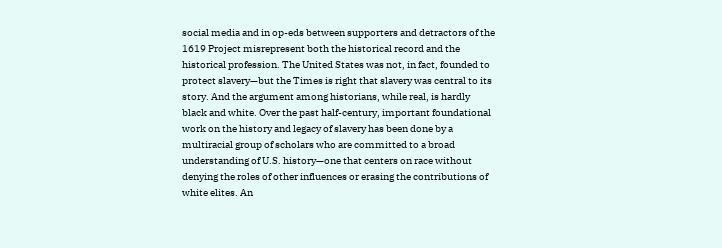social media and in op-eds between supporters and detractors of the 1619 Project misrepresent both the historical record and the historical profession. The United States was not, in fact, founded to protect slavery—but the Times is right that slavery was central to its story. And the argument among historians, while real, is hardly black and white. Over the past half-century, important foundational work on the history and legacy of slavery has been done by a multiracial group of scholars who are committed to a broad understanding of U.S. history—one that centers on race without denying the roles of other influences or erasing the contributions of white elites. An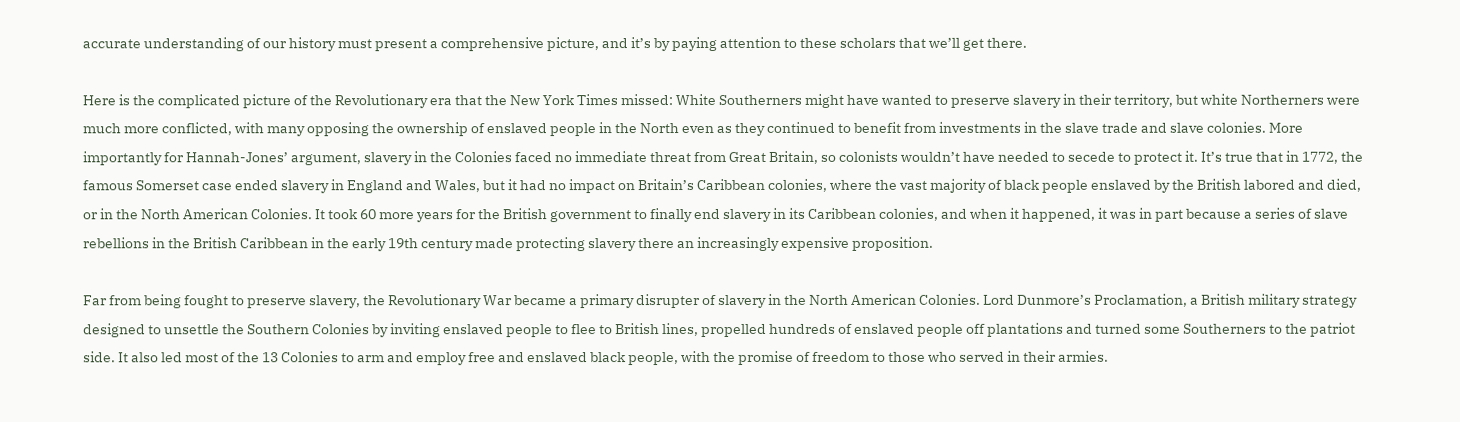accurate understanding of our history must present a comprehensive picture, and it’s by paying attention to these scholars that we’ll get there.

Here is the complicated picture of the Revolutionary era that the New York Times missed: White Southerners might have wanted to preserve slavery in their territory, but white Northerners were much more conflicted, with many opposing the ownership of enslaved people in the North even as they continued to benefit from investments in the slave trade and slave colonies. More importantly for Hannah-Jones’ argument, slavery in the Colonies faced no immediate threat from Great Britain, so colonists wouldn’t have needed to secede to protect it. It’s true that in 1772, the famous Somerset case ended slavery in England and Wales, but it had no impact on Britain’s Caribbean colonies, where the vast majority of black people enslaved by the British labored and died, or in the North American Colonies. It took 60 more years for the British government to finally end slavery in its Caribbean colonies, and when it happened, it was in part because a series of slave rebellions in the British Caribbean in the early 19th century made protecting slavery there an increasingly expensive proposition.

Far from being fought to preserve slavery, the Revolutionary War became a primary disrupter of slavery in the North American Colonies. Lord Dunmore’s Proclamation, a British military strategy designed to unsettle the Southern Colonies by inviting enslaved people to flee to British lines, propelled hundreds of enslaved people off plantations and turned some Southerners to the patriot side. It also led most of the 13 Colonies to arm and employ free and enslaved black people, with the promise of freedom to those who served in their armies.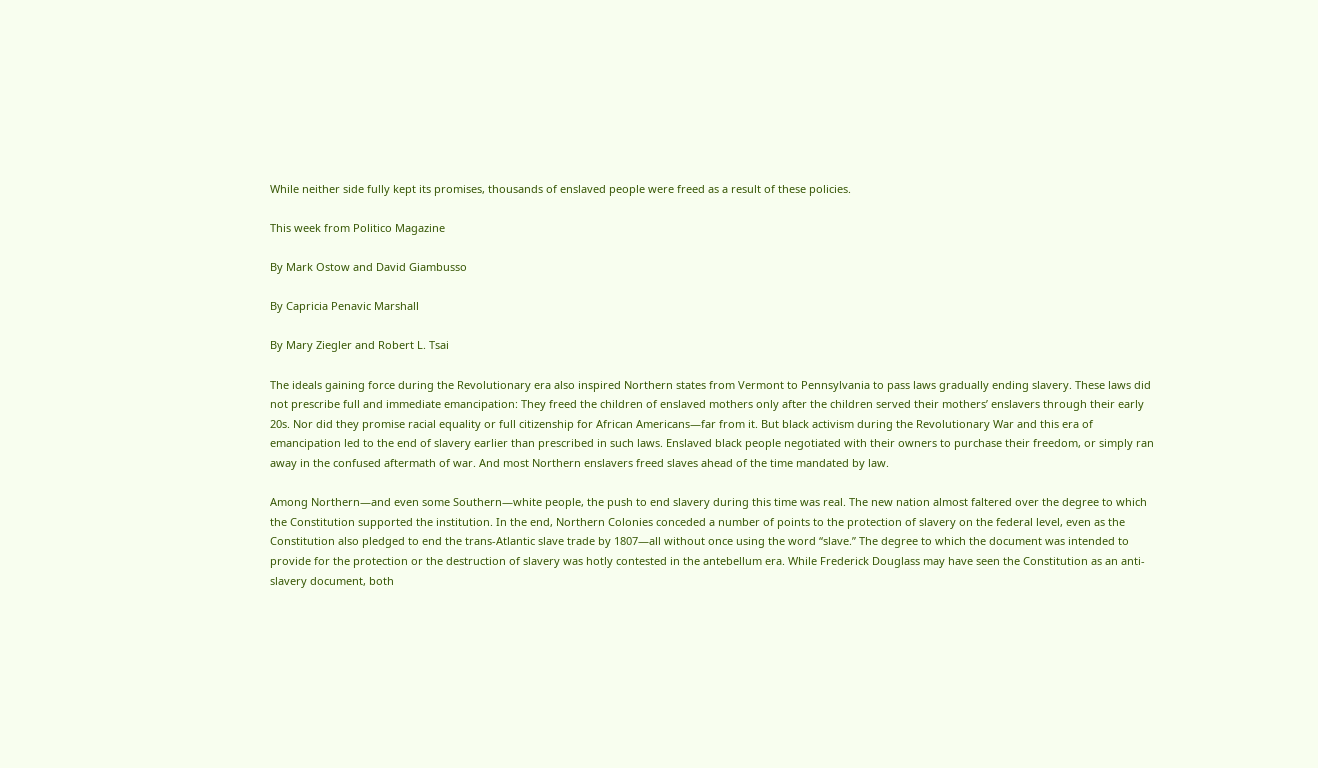While neither side fully kept its promises, thousands of enslaved people were freed as a result of these policies.

This week from Politico Magazine

By Mark Ostow and David Giambusso

By Capricia Penavic Marshall

By Mary Ziegler and Robert L. Tsai

The ideals gaining force during the Revolutionary era also inspired Northern states from Vermont to Pennsylvania to pass laws gradually ending slavery. These laws did not prescribe full and immediate emancipation: They freed the children of enslaved mothers only after the children served their mothers’ enslavers through their early 20s. Nor did they promise racial equality or full citizenship for African Americans—far from it. But black activism during the Revolutionary War and this era of emancipation led to the end of slavery earlier than prescribed in such laws. Enslaved black people negotiated with their owners to purchase their freedom, or simply ran away in the confused aftermath of war. And most Northern enslavers freed slaves ahead of the time mandated by law.

Among Northern—and even some Southern—white people, the push to end slavery during this time was real. The new nation almost faltered over the degree to which the Constitution supported the institution. In the end, Northern Colonies conceded a number of points to the protection of slavery on the federal level, even as the Constitution also pledged to end the trans-Atlantic slave trade by 1807—all without once using the word “slave.” The degree to which the document was intended to provide for the protection or the destruction of slavery was hotly contested in the antebellum era. While Frederick Douglass may have seen the Constitution as an anti-slavery document, both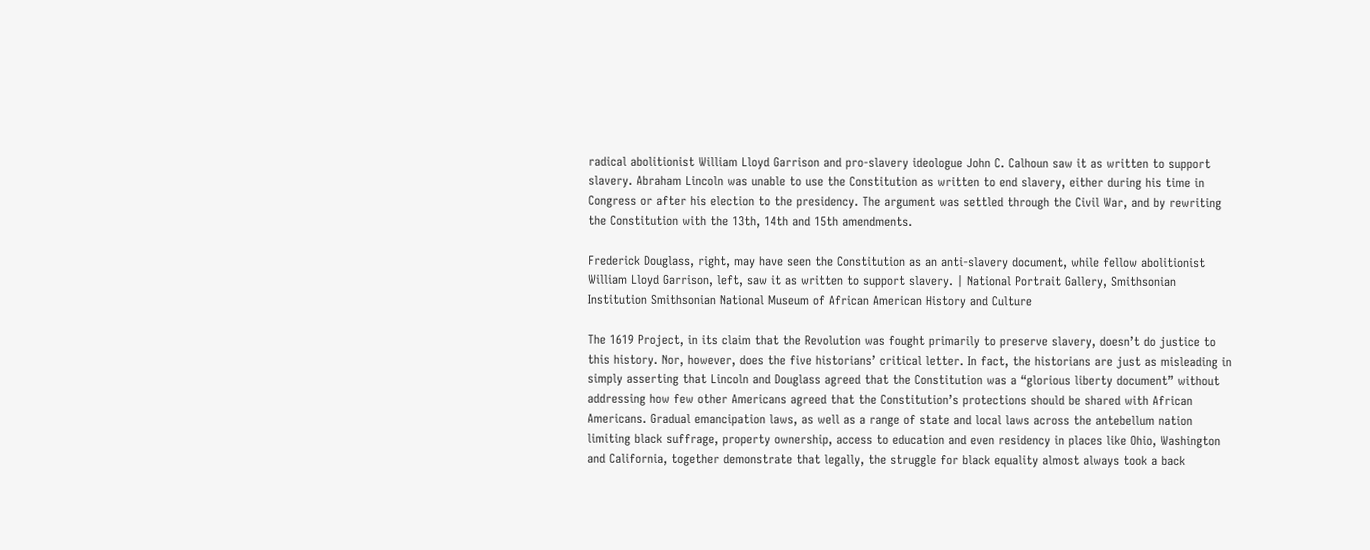radical abolitionist William Lloyd Garrison and pro-slavery ideologue John C. Calhoun saw it as written to support slavery. Abraham Lincoln was unable to use the Constitution as written to end slavery, either during his time in Congress or after his election to the presidency. The argument was settled through the Civil War, and by rewriting the Constitution with the 13th, 14th and 15th amendments.

Frederick Douglass, right, may have seen the Constitution as an anti-slavery document, while fellow abolitionist William Lloyd Garrison, left, saw it as written to support slavery. | National Portrait Gallery, Smithsonian Institution Smithsonian National Museum of African American History and Culture

The 1619 Project, in its claim that the Revolution was fought primarily to preserve slavery, doesn’t do justice to this history. Nor, however, does the five historians’ critical letter. In fact, the historians are just as misleading in simply asserting that Lincoln and Douglass agreed that the Constitution was a “glorious liberty document” without addressing how few other Americans agreed that the Constitution’s protections should be shared with African Americans. Gradual emancipation laws, as well as a range of state and local laws across the antebellum nation limiting black suffrage, property ownership, access to education and even residency in places like Ohio, Washington and California, together demonstrate that legally, the struggle for black equality almost always took a back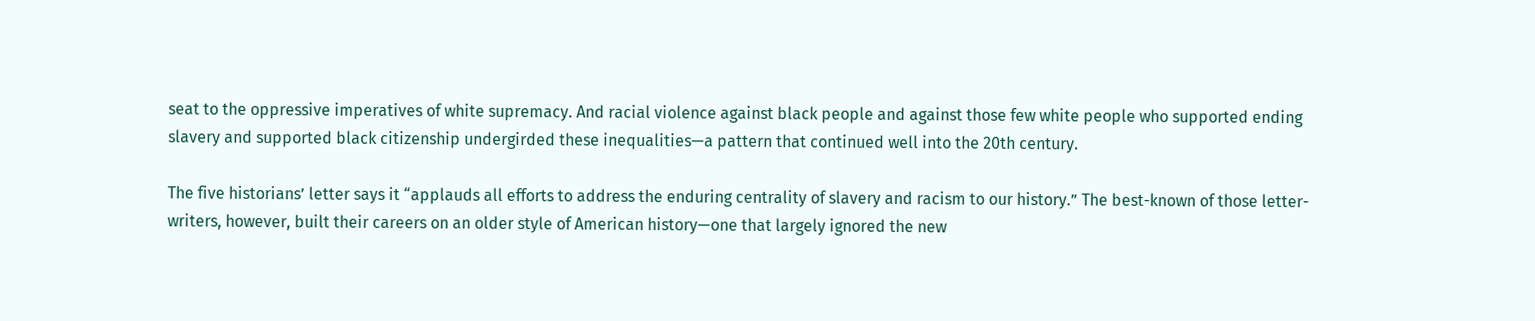seat to the oppressive imperatives of white supremacy. And racial violence against black people and against those few white people who supported ending slavery and supported black citizenship undergirded these inequalities—a pattern that continued well into the 20th century.

The five historians’ letter says it “applauds all efforts to address the enduring centrality of slavery and racism to our history.” The best-known of those letter-writers, however, built their careers on an older style of American history—one that largely ignored the new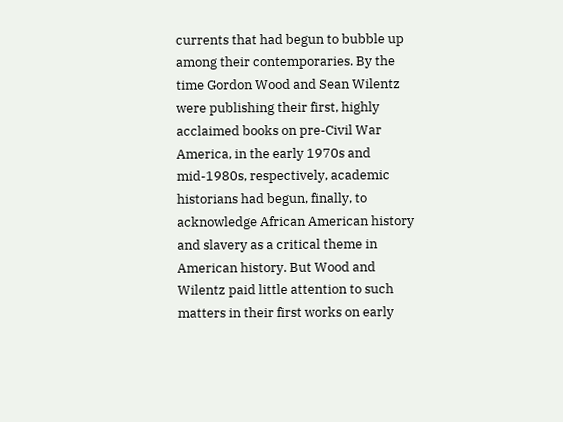currents that had begun to bubble up among their contemporaries. By the time Gordon Wood and Sean Wilentz were publishing their first, highly acclaimed books on pre-Civil War America, in the early 1970s and mid-1980s, respectively, academic historians had begun, finally, to acknowledge African American history and slavery as a critical theme in American history. But Wood and Wilentz paid little attention to such matters in their first works on early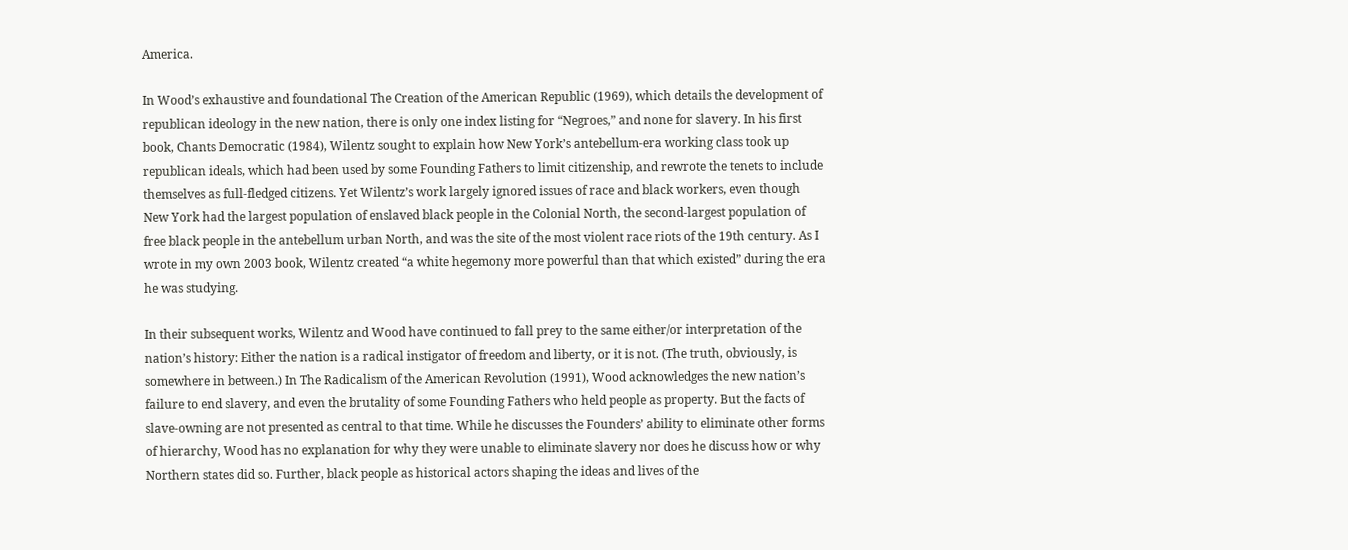America.

In Wood’s exhaustive and foundational The Creation of the American Republic (1969), which details the development of republican ideology in the new nation, there is only one index listing for “Negroes,” and none for slavery. In his first book, Chants Democratic (1984), Wilentz sought to explain how New York’s antebellum-era working class took up republican ideals, which had been used by some Founding Fathers to limit citizenship, and rewrote the tenets to include themselves as full-fledged citizens. Yet Wilentz’s work largely ignored issues of race and black workers, even though New York had the largest population of enslaved black people in the Colonial North, the second-largest population of free black people in the antebellum urban North, and was the site of the most violent race riots of the 19th century. As I wrote in my own 2003 book, Wilentz created “a white hegemony more powerful than that which existed” during the era he was studying.

In their subsequent works, Wilentz and Wood have continued to fall prey to the same either/or interpretation of the nation’s history: Either the nation is a radical instigator of freedom and liberty, or it is not. (The truth, obviously, is somewhere in between.) In The Radicalism of the American Revolution (1991), Wood acknowledges the new nation’s failure to end slavery, and even the brutality of some Founding Fathers who held people as property. But the facts of slave-owning are not presented as central to that time. While he discusses the Founders’ ability to eliminate other forms of hierarchy, Wood has no explanation for why they were unable to eliminate slavery nor does he discuss how or why Northern states did so. Further, black people as historical actors shaping the ideas and lives of the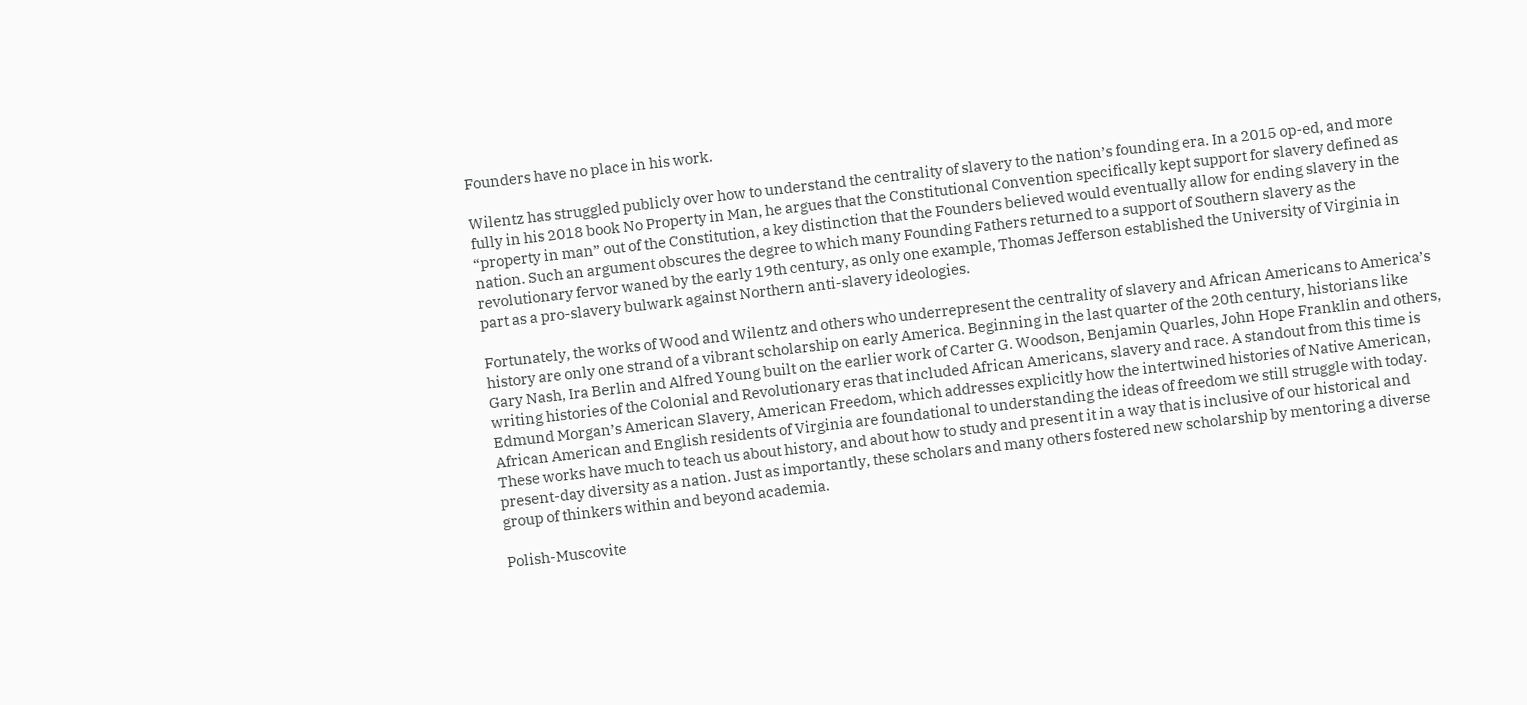Founders have no place in his work.

Wilentz has struggled publicly over how to understand the centrality of slavery to the nation’s founding era. In a 2015 op-ed, and more fully in his 2018 book No Property in Man, he argues that the Constitutional Convention specifically kept support for slavery defined as “property in man” out of the Constitution, a key distinction that the Founders believed would eventually allow for ending slavery in the nation. Such an argument obscures the degree to which many Founding Fathers returned to a support of Southern slavery as the revolutionary fervor waned by the early 19th century, as only one example, Thomas Jefferson established the University of Virginia in part as a pro-slavery bulwark against Northern anti-slavery ideologies.

Fortunately, the works of Wood and Wilentz and others who underrepresent the centrality of slavery and African Americans to America’s history are only one strand of a vibrant scholarship on early America. Beginning in the last quarter of the 20th century, historians like Gary Nash, Ira Berlin and Alfred Young built on the earlier work of Carter G. Woodson, Benjamin Quarles, John Hope Franklin and others, writing histories of the Colonial and Revolutionary eras that included African Americans, slavery and race. A standout from this time is Edmund Morgan’s American Slavery, American Freedom, which addresses explicitly how the intertwined histories of Native American, African American and English residents of Virginia are foundational to understanding the ideas of freedom we still struggle with today. These works have much to teach us about history, and about how to study and present it in a way that is inclusive of our historical and present-day diversity as a nation. Just as importantly, these scholars and many others fostered new scholarship by mentoring a diverse group of thinkers within and beyond academia.

Polish-Muscovite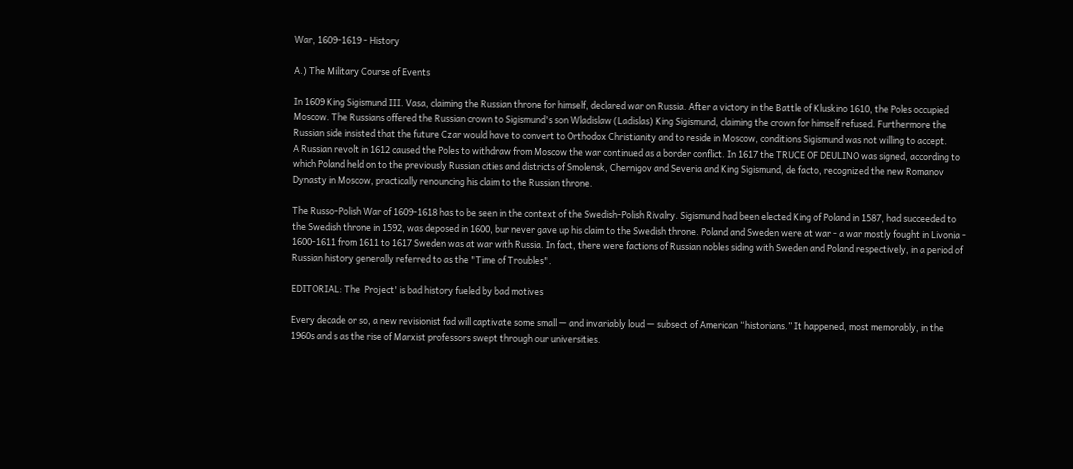War, 1609-1619 - History

A.) The Military Course of Events

In 1609 King Sigismund III. Vasa, claiming the Russian throne for himself, declared war on Russia. After a victory in the Battle of Kluskino 1610, the Poles occupied Moscow. The Russians offered the Russian crown to Sigismund's son Wladislaw (Ladislas) King Sigismund, claiming the crown for himself refused. Furthermore the Russian side insisted that the future Czar would have to convert to Orthodox Christianity and to reside in Moscow, conditions Sigismund was not willing to accept.
A Russian revolt in 1612 caused the Poles to withdraw from Moscow the war continued as a border conflict. In 1617 the TRUCE OF DEULINO was signed, according to which Poland held on to the previously Russian cities and districts of Smolensk, Chernigov and Severia and King Sigismund, de facto, recognized the new Romanov Dynasty in Moscow, practically renouncing his claim to the Russian throne.

The Russo-Polish War of 1609-1618 has to be seen in the context of the Swedish-Polish Rivalry. Sigismund had been elected King of Poland in 1587, had succeeded to the Swedish throne in 1592, was deposed in 1600, bur never gave up his claim to the Swedish throne. Poland and Sweden were at war - a war mostly fought in Livonia - 1600-1611 from 1611 to 1617 Sweden was at war with Russia. In fact, there were factions of Russian nobles siding with Sweden and Poland respectively, in a period of Russian history generally referred to as the "Time of Troubles".

EDITORIAL: The  Project' is bad history fueled by bad motives

Every decade or so, a new revisionist fad will captivate some small — and invariably loud — subsect of American “historians.” It happened, most memorably, in the 1960s and s as the rise of Marxist professors swept through our universities.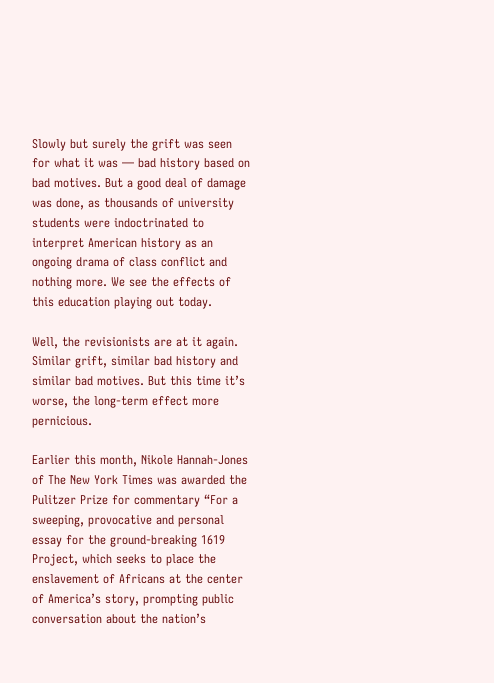Slowly but surely the grift was seen for what it was — bad history based on bad motives. But a good deal of damage was done, as thousands of university students were indoctrinated to interpret American history as an ongoing drama of class conflict and nothing more. We see the effects of this education playing out today.

Well, the revisionists are at it again. Similar grift, similar bad history and similar bad motives. But this time it’s worse, the long-term effect more pernicious.

Earlier this month, Nikole Hannah-Jones of The New York Times was awarded the Pulitzer Prize for commentary “For a sweeping, provocative and personal essay for the ground-breaking 1619 Project, which seeks to place the enslavement of Africans at the center of America’s story, prompting public conversation about the nation’s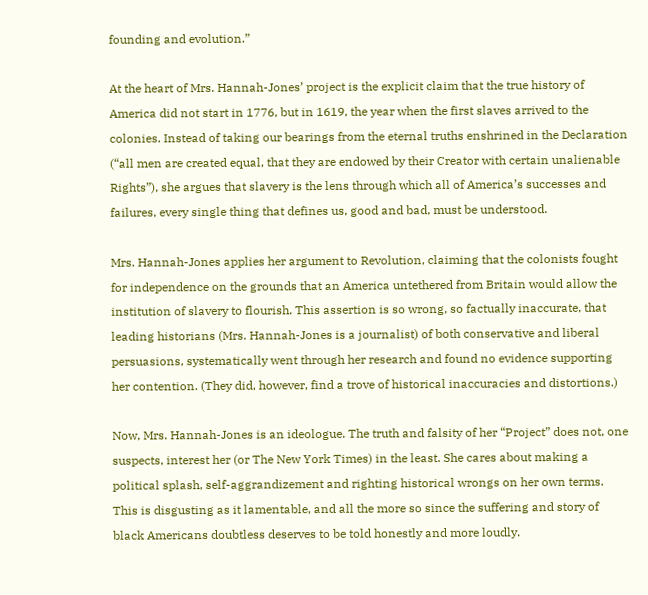founding and evolution.”

At the heart of Mrs. Hannah-Jones’ project is the explicit claim that the true history of America did not start in 1776, but in 1619, the year when the first slaves arrived to the colonies. Instead of taking our bearings from the eternal truths enshrined in the Declaration (“all men are created equal, that they are endowed by their Creator with certain unalienable Rights”), she argues that slavery is the lens through which all of America’s successes and failures, every single thing that defines us, good and bad, must be understood.

Mrs. Hannah-Jones applies her argument to Revolution, claiming that the colonists fought for independence on the grounds that an America untethered from Britain would allow the institution of slavery to flourish. This assertion is so wrong, so factually inaccurate, that leading historians (Mrs. Hannah-Jones is a journalist) of both conservative and liberal persuasions, systematically went through her research and found no evidence supporting her contention. (They did, however, find a trove of historical inaccuracies and distortions.)

Now, Mrs. Hannah-Jones is an ideologue. The truth and falsity of her “Project” does not, one suspects, interest her (or The New York Times) in the least. She cares about making a political splash, self-aggrandizement and righting historical wrongs on her own terms. This is disgusting as it lamentable, and all the more so since the suffering and story of black Americans doubtless deserves to be told honestly and more loudly.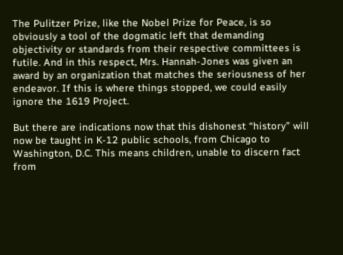The Pulitzer Prize, like the Nobel Prize for Peace, is so obviously a tool of the dogmatic left that demanding objectivity or standards from their respective committees is futile. And in this respect, Mrs. Hannah-Jones was given an award by an organization that matches the seriousness of her endeavor. If this is where things stopped, we could easily ignore the 1619 Project.

But there are indications now that this dishonest “history” will now be taught in K-12 public schools, from Chicago to Washington, D.C. This means children, unable to discern fact from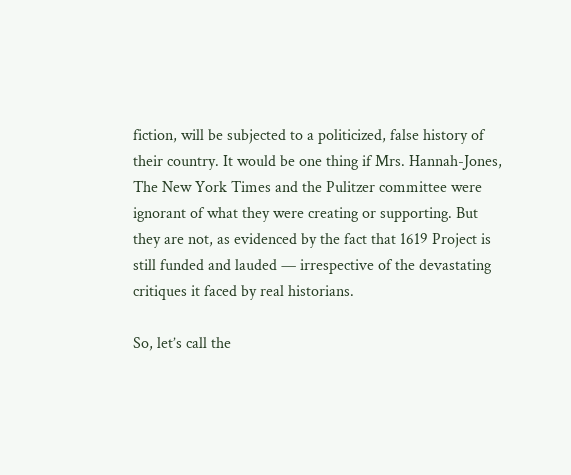fiction, will be subjected to a politicized, false history of their country. It would be one thing if Mrs. Hannah-Jones, The New York Times and the Pulitzer committee were ignorant of what they were creating or supporting. But they are not, as evidenced by the fact that 1619 Project is still funded and lauded — irrespective of the devastating critiques it faced by real historians.

So, let’s call the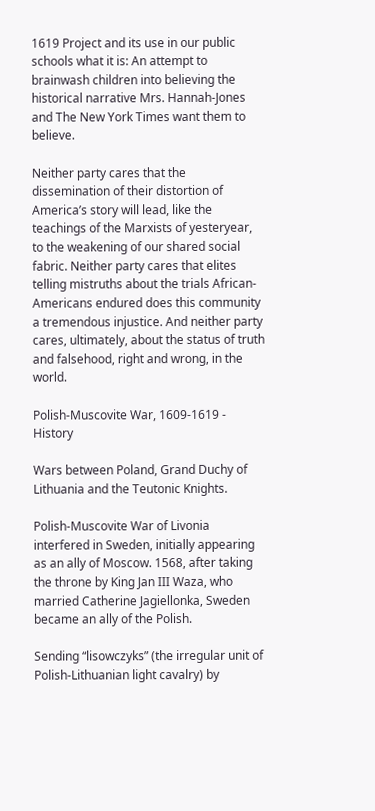1619 Project and its use in our public schools what it is: An attempt to brainwash children into believing the historical narrative Mrs. Hannah-Jones and The New York Times want them to believe.

Neither party cares that the dissemination of their distortion of America’s story will lead, like the teachings of the Marxists of yesteryear, to the weakening of our shared social fabric. Neither party cares that elites telling mistruths about the trials African-Americans endured does this community a tremendous injustice. And neither party cares, ultimately, about the status of truth and falsehood, right and wrong, in the world.

Polish-Muscovite War, 1609-1619 - History

Wars between Poland, Grand Duchy of Lithuania and the Teutonic Knights.

Polish-Muscovite War of Livonia interfered in Sweden, initially appearing as an ally of Moscow. 1568, after taking the throne by King Jan III Waza, who married Catherine Jagiellonka, Sweden became an ally of the Polish.

Sending “lisowczyks” (the irregular unit of Polish-Lithuanian light cavalry) by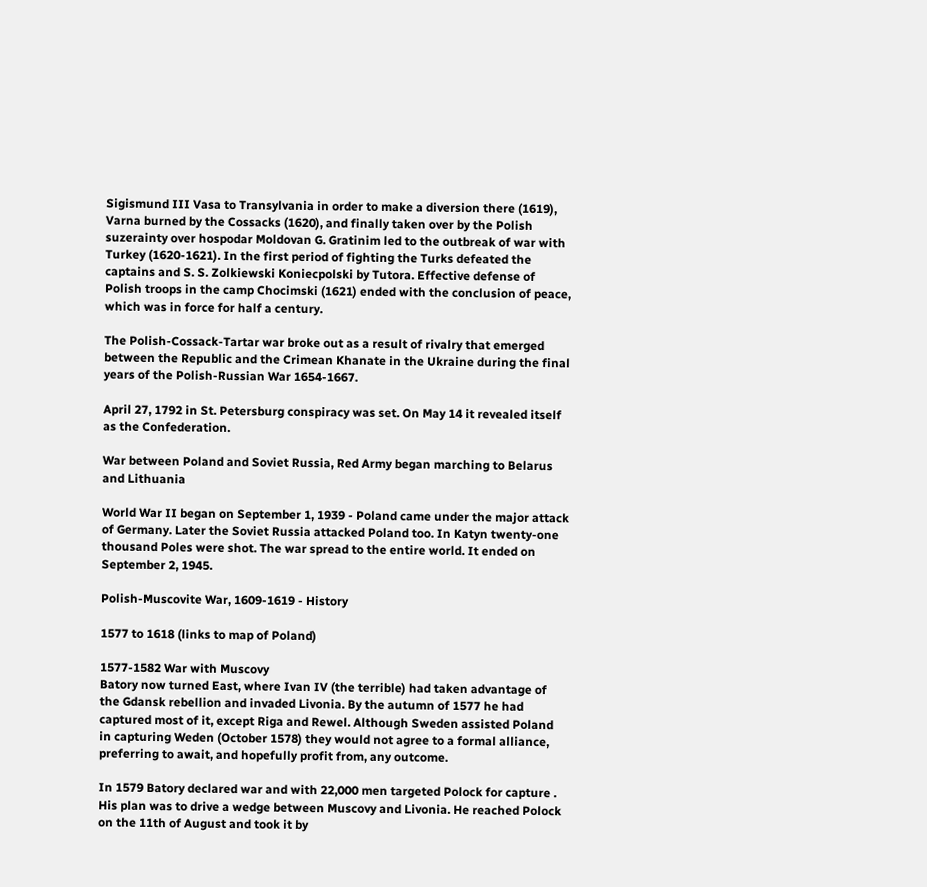Sigismund III Vasa to Transylvania in order to make a diversion there (1619), Varna burned by the Cossacks (1620), and finally taken over by the Polish suzerainty over hospodar Moldovan G. Gratinim led to the outbreak of war with Turkey (1620-1621). In the first period of fighting the Turks defeated the captains and S. S. Zolkiewski Koniecpolski by Tutora. Effective defense of Polish troops in the camp Chocimski (1621) ended with the conclusion of peace, which was in force for half a century.

The Polish-Cossack-Tartar war broke out as a result of rivalry that emerged between the Republic and the Crimean Khanate in the Ukraine during the final years of the Polish-Russian War 1654-1667.

April 27, 1792 in St. Petersburg conspiracy was set. On May 14 it revealed itself as the Confederation.

War between Poland and Soviet Russia, Red Army began marching to Belarus and Lithuania

World War II began on September 1, 1939 - Poland came under the major attack of Germany. Later the Soviet Russia attacked Poland too. In Katyn twenty-one thousand Poles were shot. The war spread to the entire world. It ended on September 2, 1945.

Polish-Muscovite War, 1609-1619 - History

1577 to 1618 (links to map of Poland)

1577-1582 War with Muscovy
Batory now turned East, where Ivan IV (the terrible) had taken advantage of the Gdansk rebellion and invaded Livonia. By the autumn of 1577 he had captured most of it, except Riga and Rewel. Although Sweden assisted Poland in capturing Weden (October 1578) they would not agree to a formal alliance, preferring to await, and hopefully profit from, any outcome.

In 1579 Batory declared war and with 22,000 men targeted Polock for capture . His plan was to drive a wedge between Muscovy and Livonia. He reached Polock on the 11th of August and took it by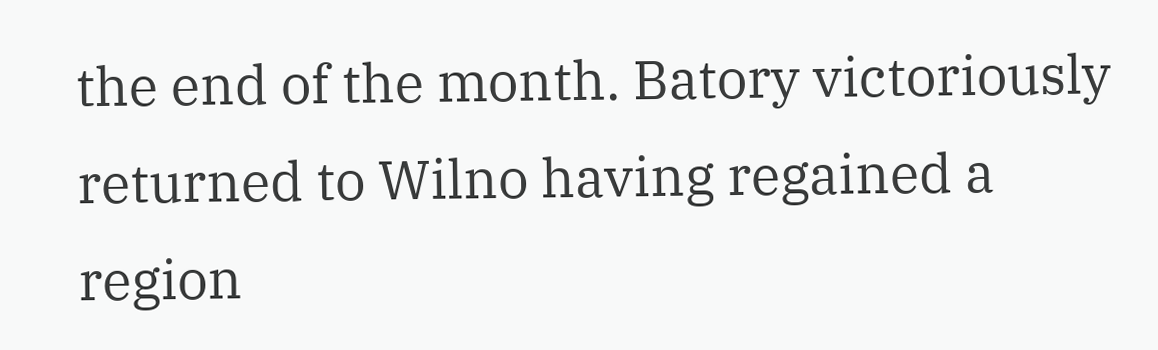the end of the month. Batory victoriously returned to Wilno having regained a region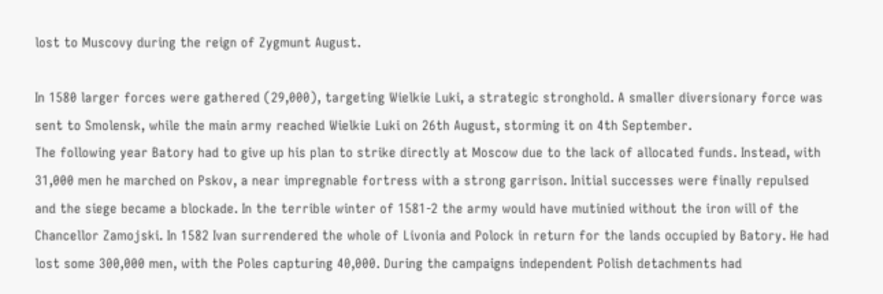lost to Muscovy during the reign of Zygmunt August.

In 1580 larger forces were gathered (29,000), targeting Wielkie Luki, a strategic stronghold. A smaller diversionary force was sent to Smolensk, while the main army reached Wielkie Luki on 26th August, storming it on 4th September.
The following year Batory had to give up his plan to strike directly at Moscow due to the lack of allocated funds. Instead, with 31,000 men he marched on Pskov, a near impregnable fortress with a strong garrison. Initial successes were finally repulsed and the siege became a blockade. In the terrible winter of 1581-2 the army would have mutinied without the iron will of the Chancellor Zamojski. In 1582 Ivan surrendered the whole of Livonia and Polock in return for the lands occupied by Batory. He had lost some 300,000 men, with the Poles capturing 40,000. During the campaigns independent Polish detachments had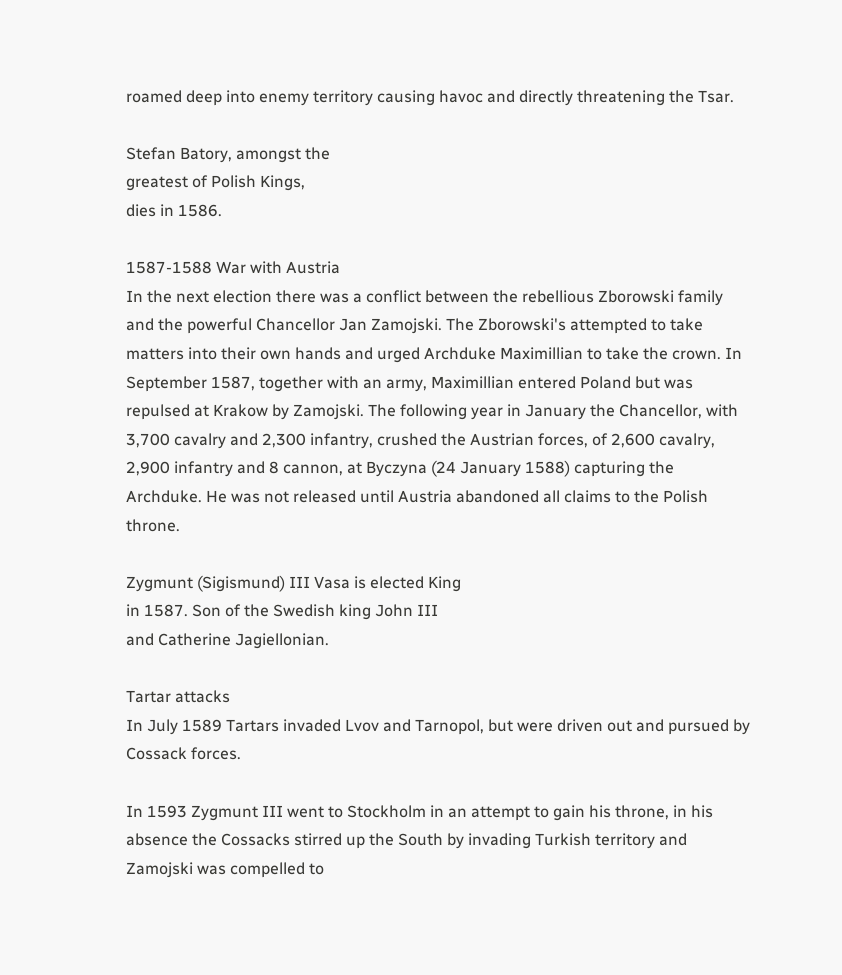roamed deep into enemy territory causing havoc and directly threatening the Tsar.

Stefan Batory, amongst the
greatest of Polish Kings,
dies in 1586.

1587-1588 War with Austria
In the next election there was a conflict between the rebellious Zborowski family and the powerful Chancellor Jan Zamojski. The Zborowski's attempted to take matters into their own hands and urged Archduke Maximillian to take the crown. In September 1587, together with an army, Maximillian entered Poland but was repulsed at Krakow by Zamojski. The following year in January the Chancellor, with 3,700 cavalry and 2,300 infantry, crushed the Austrian forces, of 2,600 cavalry, 2,900 infantry and 8 cannon, at Byczyna (24 January 1588) capturing the Archduke. He was not released until Austria abandoned all claims to the Polish throne.

Zygmunt (Sigismund) III Vasa is elected King
in 1587. Son of the Swedish king John III
and Catherine Jagiellonian.

Tartar attacks
In July 1589 Tartars invaded Lvov and Tarnopol, but were driven out and pursued by Cossack forces.

In 1593 Zygmunt III went to Stockholm in an attempt to gain his throne, in his absence the Cossacks stirred up the South by invading Turkish territory and Zamojski was compelled to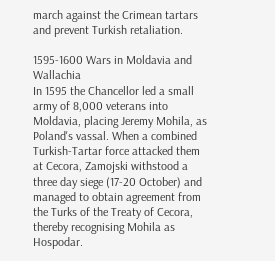march against the Crimean tartars and prevent Turkish retaliation.

1595-1600 Wars in Moldavia and Wallachia
In 1595 the Chancellor led a small army of 8,000 veterans into Moldavia, placing Jeremy Mohila, as Poland's vassal. When a combined Turkish-Tartar force attacked them at Cecora, Zamojski withstood a three day siege (17-20 October) and managed to obtain agreement from the Turks of the Treaty of Cecora, thereby recognising Mohila as Hospodar.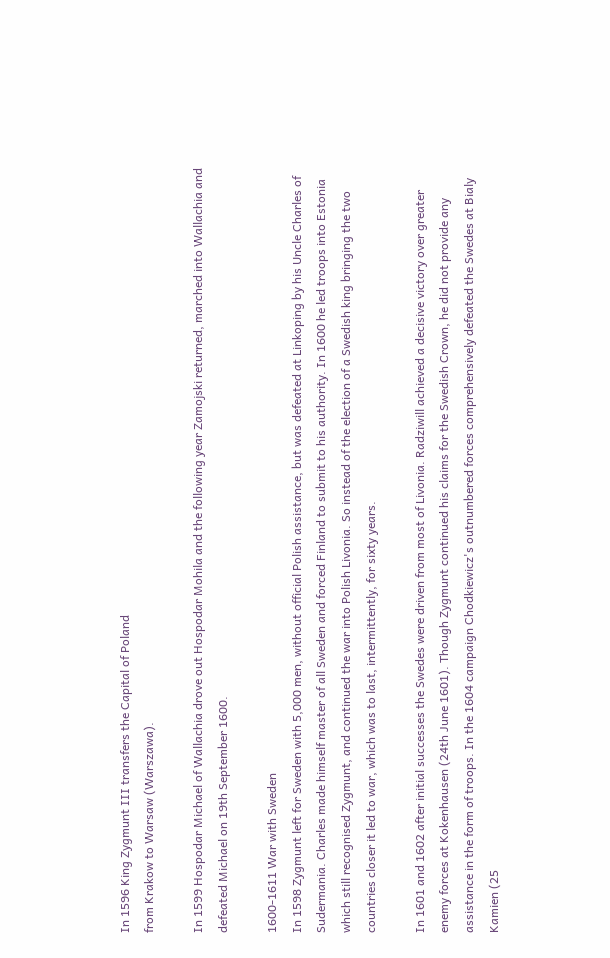In 1596 King Zygmunt III transfers the Capital of Poland
from Krakow to Warsaw (Warszawa).

In 1599 Hospodar Michael of Wallachia drove out Hospodar Mohila and the following year Zamojski returned, marched into Wallachia and defeated Michael on 19th September 1600.

1600-1611 War with Sweden
In 1598 Zygmunt left for Sweden with 5,000 men, without official Polish assistance, but was defeated at Linkoping by his Uncle Charles of Sudermania. Charles made himself master of all Sweden and forced Finland to submit to his authority. In 1600 he led troops into Estonia which still recognised Zygmunt, and continued the war into Polish Livonia. So instead of the election of a Swedish king bringing the two countries closer it led to war, which was to last, intermittently, for sixty years.

In 1601 and 1602 after initial successes the Swedes were driven from most of Livonia. Radziwill achieved a decisive victory over greater enemy forces at Kokenhausen (24th June 1601). Though Zygmunt continued his claims for the Swedish Crown, he did not provide any assistance in the form of troops. In the 1604 campaign Chodkiewicz's outnumbered forces comprehensively defeated the Swedes at Bialy Kamien (25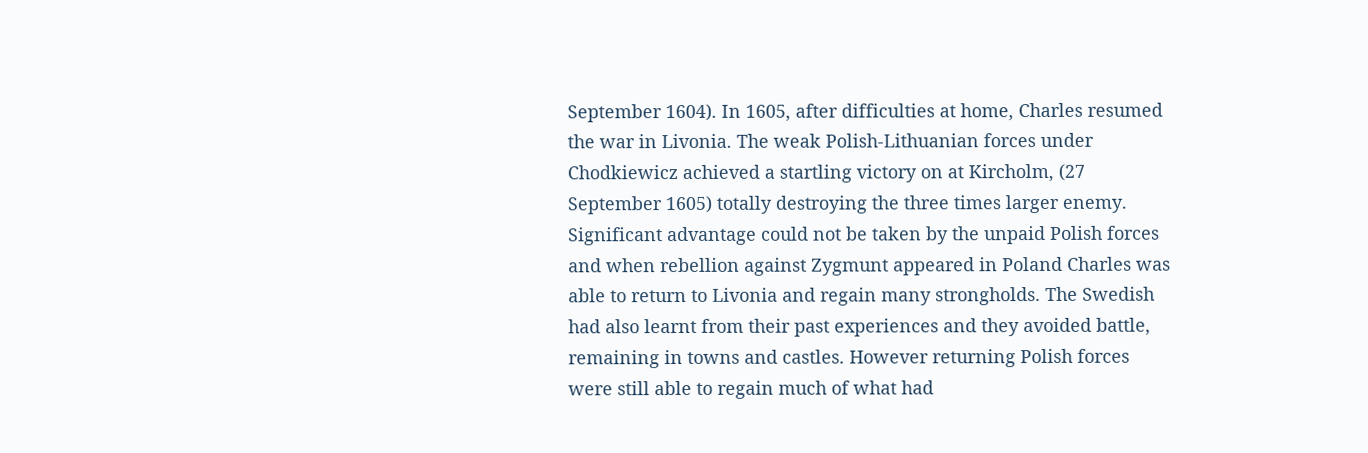September 1604). In 1605, after difficulties at home, Charles resumed the war in Livonia. The weak Polish-Lithuanian forces under Chodkiewicz achieved a startling victory on at Kircholm, (27 September 1605) totally destroying the three times larger enemy. Significant advantage could not be taken by the unpaid Polish forces and when rebellion against Zygmunt appeared in Poland Charles was able to return to Livonia and regain many strongholds. The Swedish had also learnt from their past experiences and they avoided battle, remaining in towns and castles. However returning Polish forces were still able to regain much of what had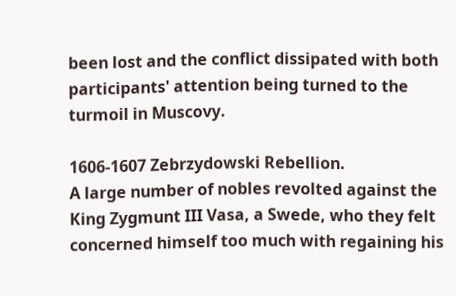been lost and the conflict dissipated with both participants' attention being turned to the turmoil in Muscovy.

1606-1607 Zebrzydowski Rebellion.
A large number of nobles revolted against the King Zygmunt III Vasa, a Swede, who they felt concerned himself too much with regaining his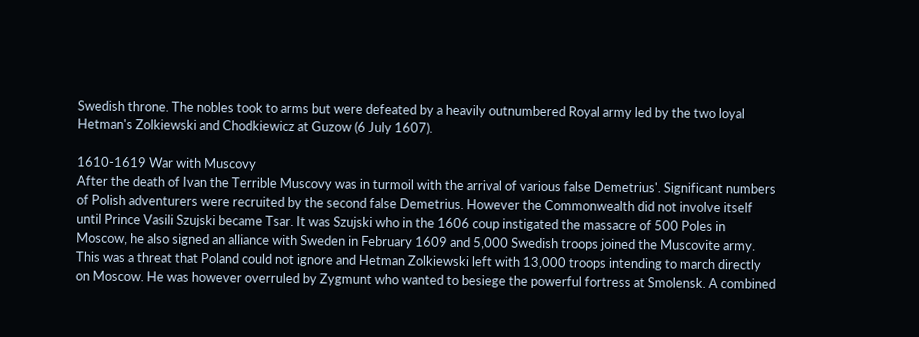Swedish throne. The nobles took to arms but were defeated by a heavily outnumbered Royal army led by the two loyal Hetman's Zolkiewski and Chodkiewicz at Guzow (6 July 1607).

1610-1619 War with Muscovy
After the death of Ivan the Terrible Muscovy was in turmoil with the arrival of various false Demetrius'. Significant numbers of Polish adventurers were recruited by the second false Demetrius. However the Commonwealth did not involve itself until Prince Vasili Szujski became Tsar. It was Szujski who in the 1606 coup instigated the massacre of 500 Poles in Moscow, he also signed an alliance with Sweden in February 1609 and 5,000 Swedish troops joined the Muscovite army. This was a threat that Poland could not ignore and Hetman Zolkiewski left with 13,000 troops intending to march directly on Moscow. He was however overruled by Zygmunt who wanted to besiege the powerful fortress at Smolensk. A combined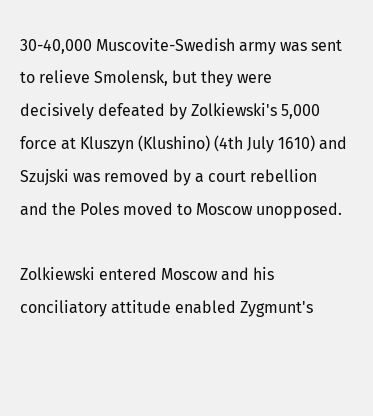30-40,000 Muscovite-Swedish army was sent to relieve Smolensk, but they were decisively defeated by Zolkiewski's 5,000 force at Kluszyn (Klushino) (4th July 1610) and Szujski was removed by a court rebellion and the Poles moved to Moscow unopposed.

Zolkiewski entered Moscow and his conciliatory attitude enabled Zygmunt's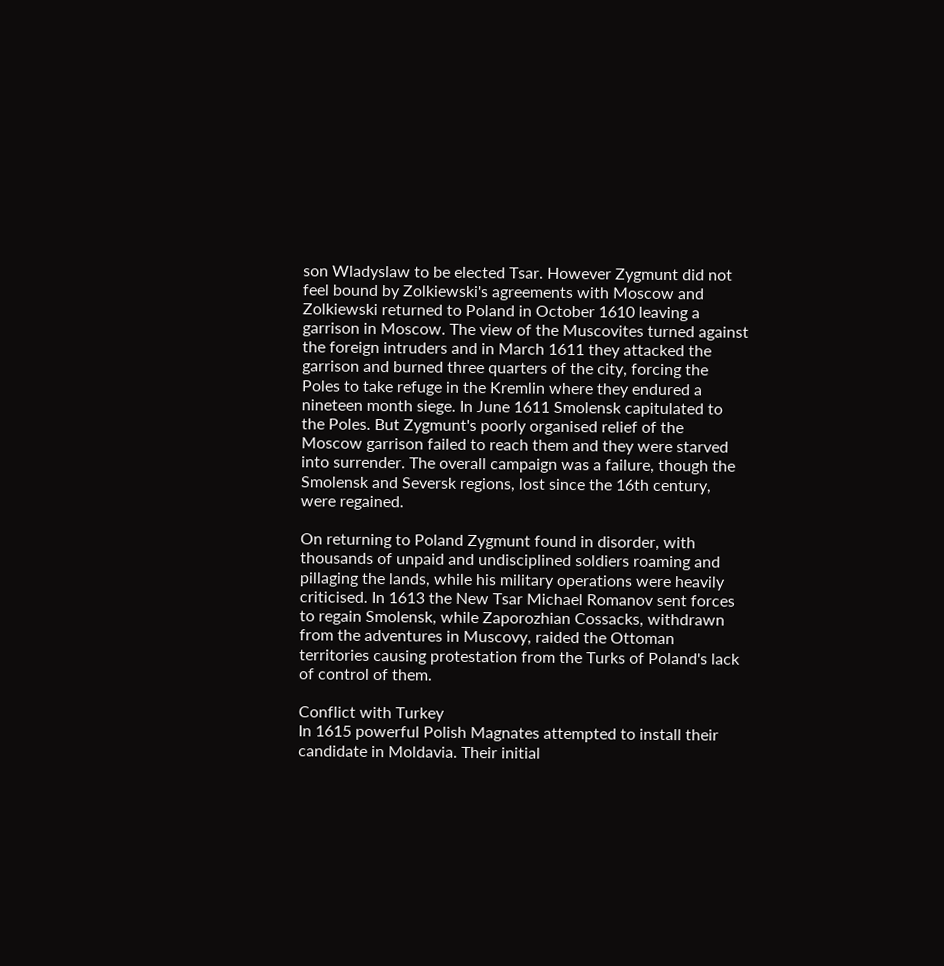son Wladyslaw to be elected Tsar. However Zygmunt did not feel bound by Zolkiewski's agreements with Moscow and Zolkiewski returned to Poland in October 1610 leaving a garrison in Moscow. The view of the Muscovites turned against the foreign intruders and in March 1611 they attacked the garrison and burned three quarters of the city, forcing the Poles to take refuge in the Kremlin where they endured a nineteen month siege. In June 1611 Smolensk capitulated to the Poles. But Zygmunt's poorly organised relief of the Moscow garrison failed to reach them and they were starved into surrender. The overall campaign was a failure, though the Smolensk and Seversk regions, lost since the 16th century, were regained.

On returning to Poland Zygmunt found in disorder, with thousands of unpaid and undisciplined soldiers roaming and pillaging the lands, while his military operations were heavily criticised. In 1613 the New Tsar Michael Romanov sent forces to regain Smolensk, while Zaporozhian Cossacks, withdrawn from the adventures in Muscovy, raided the Ottoman territories causing protestation from the Turks of Poland's lack of control of them.

Conflict with Turkey
In 1615 powerful Polish Magnates attempted to install their candidate in Moldavia. Their initial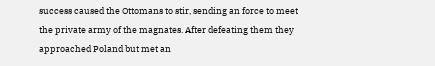success caused the Ottomans to stir, sending an force to meet the private army of the magnates. After defeating them they approached Poland but met an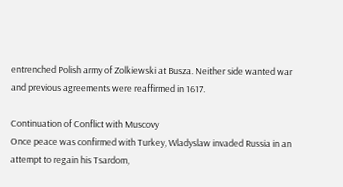entrenched Polish army of Zolkiewski at Busza. Neither side wanted war and previous agreements were reaffirmed in 1617.

Continuation of Conflict with Muscovy
Once peace was confirmed with Turkey, Wladyslaw invaded Russia in an attempt to regain his Tsardom,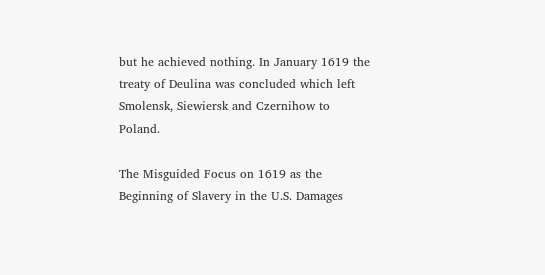but he achieved nothing. In January 1619 the treaty of Deulina was concluded which left Smolensk, Siewiersk and Czernihow to Poland.

The Misguided Focus on 1619 as the Beginning of Slavery in the U.S. Damages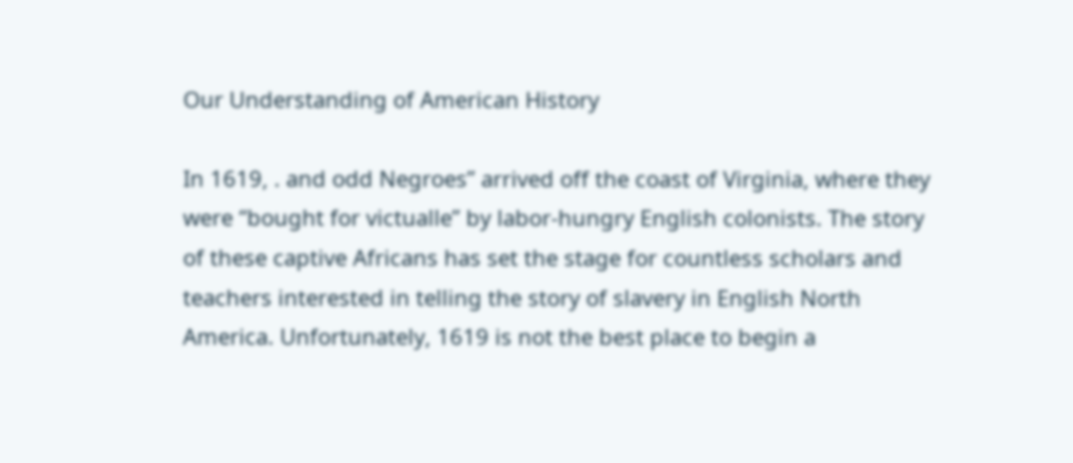Our Understanding of American History

In 1619, . and odd Negroes” arrived off the coast of Virginia, where they were “bought for victualle” by labor-hungry English colonists. The story of these captive Africans has set the stage for countless scholars and teachers interested in telling the story of slavery in English North America. Unfortunately, 1619 is not the best place to begin a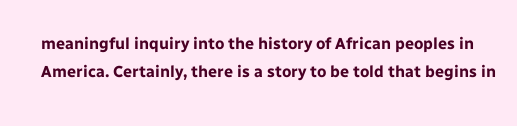meaningful inquiry into the history of African peoples in America. Certainly, there is a story to be told that begins in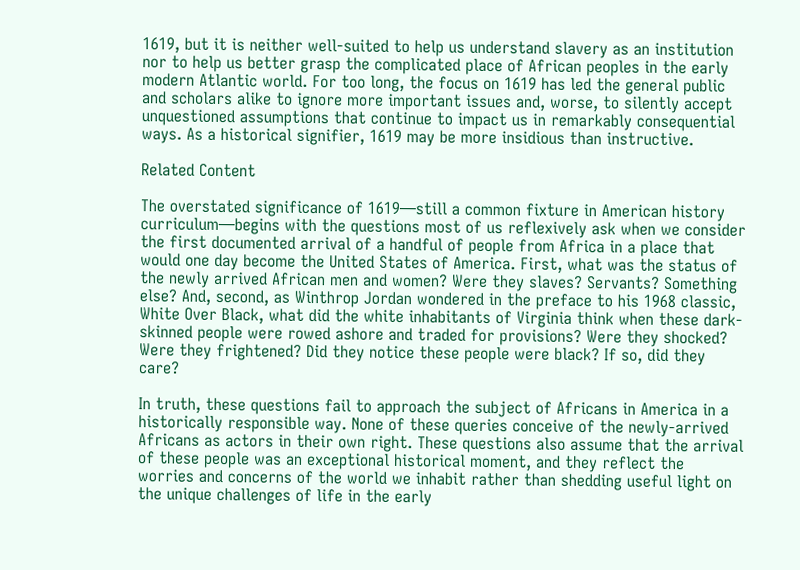1619, but it is neither well-suited to help us understand slavery as an institution nor to help us better grasp the complicated place of African peoples in the early modern Atlantic world. For too long, the focus on 1619 has led the general public and scholars alike to ignore more important issues and, worse, to silently accept unquestioned assumptions that continue to impact us in remarkably consequential ways. As a historical signifier, 1619 may be more insidious than instructive.

Related Content

The overstated significance of 1619—still a common fixture in American history curriculum—begins with the questions most of us reflexively ask when we consider the first documented arrival of a handful of people from Africa in a place that would one day become the United States of America. First, what was the status of the newly arrived African men and women? Were they slaves? Servants? Something else? And, second, as Winthrop Jordan wondered in the preface to his 1968 classic, White Over Black, what did the white inhabitants of Virginia think when these dark-skinned people were rowed ashore and traded for provisions? Were they shocked? Were they frightened? Did they notice these people were black? If so, did they care?

In truth, these questions fail to approach the subject of Africans in America in a historically responsible way. None of these queries conceive of the newly-arrived Africans as actors in their own right. These questions also assume that the arrival of these people was an exceptional historical moment, and they reflect the worries and concerns of the world we inhabit rather than shedding useful light on the unique challenges of life in the early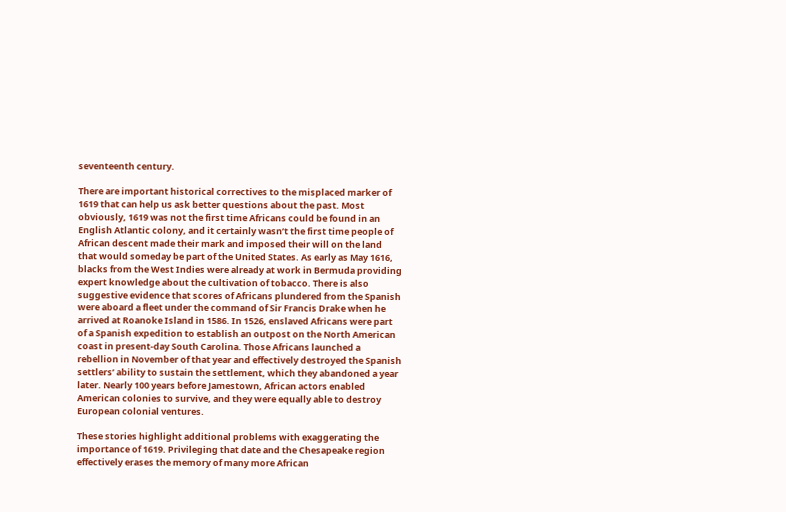seventeenth century.

There are important historical correctives to the misplaced marker of 1619 that can help us ask better questions about the past. Most obviously, 1619 was not the first time Africans could be found in an English Atlantic colony, and it certainly wasn’t the first time people of African descent made their mark and imposed their will on the land that would someday be part of the United States. As early as May 1616, blacks from the West Indies were already at work in Bermuda providing expert knowledge about the cultivation of tobacco. There is also suggestive evidence that scores of Africans plundered from the Spanish were aboard a fleet under the command of Sir Francis Drake when he arrived at Roanoke Island in 1586. In 1526, enslaved Africans were part of a Spanish expedition to establish an outpost on the North American coast in present-day South Carolina. Those Africans launched a rebellion in November of that year and effectively destroyed the Spanish settlers’ ability to sustain the settlement, which they abandoned a year later. Nearly 100 years before Jamestown, African actors enabled American colonies to survive, and they were equally able to destroy European colonial ventures.

These stories highlight additional problems with exaggerating the importance of 1619. Privileging that date and the Chesapeake region effectively erases the memory of many more African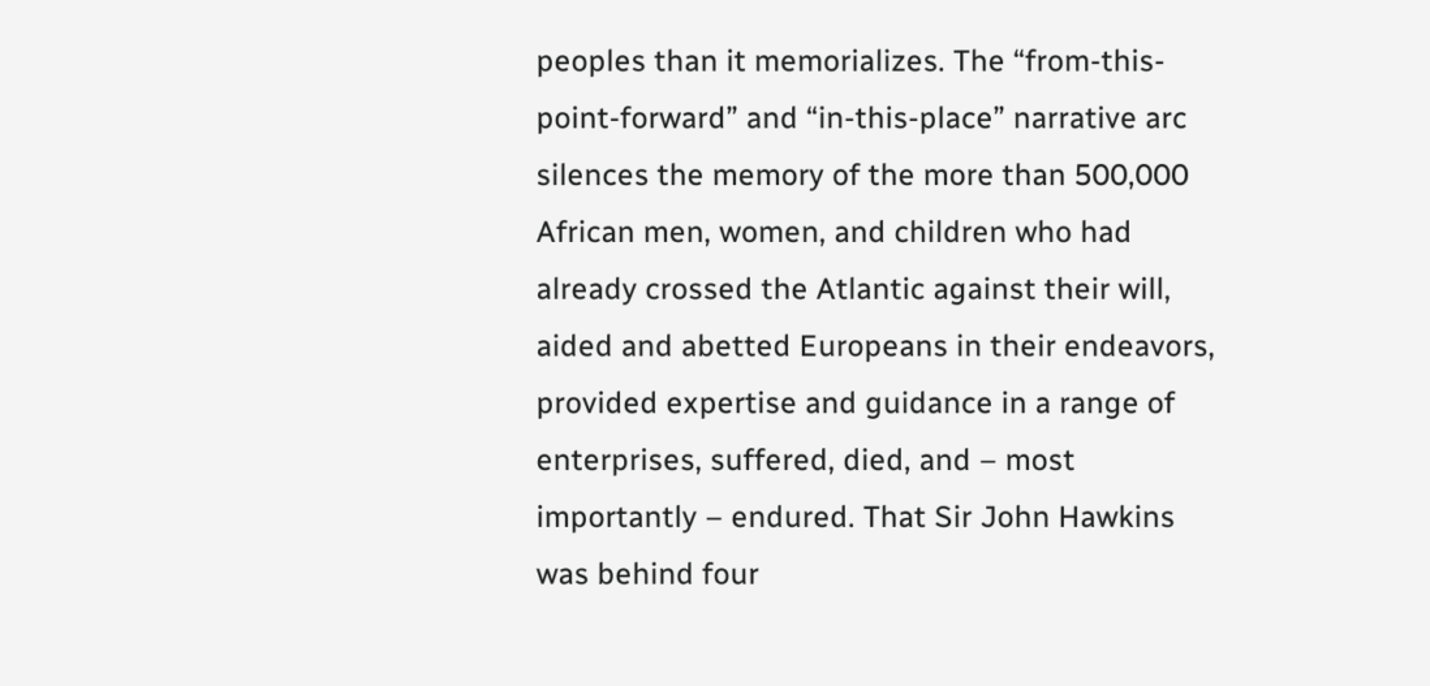peoples than it memorializes. The “from-this-point-forward” and “in-this-place” narrative arc silences the memory of the more than 500,000 African men, women, and children who had already crossed the Atlantic against their will, aided and abetted Europeans in their endeavors, provided expertise and guidance in a range of enterprises, suffered, died, and – most importantly – endured. That Sir John Hawkins was behind four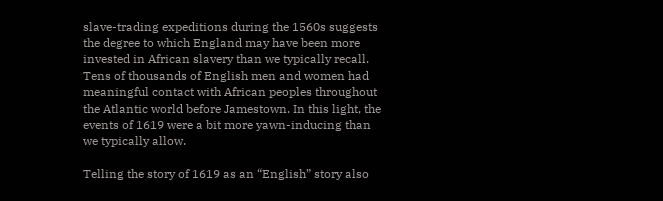slave-trading expeditions during the 1560s suggests the degree to which England may have been more invested in African slavery than we typically recall. Tens of thousands of English men and women had meaningful contact with African peoples throughout the Atlantic world before Jamestown. In this light, the events of 1619 were a bit more yawn-inducing than we typically allow.

Telling the story of 1619 as an “English” story also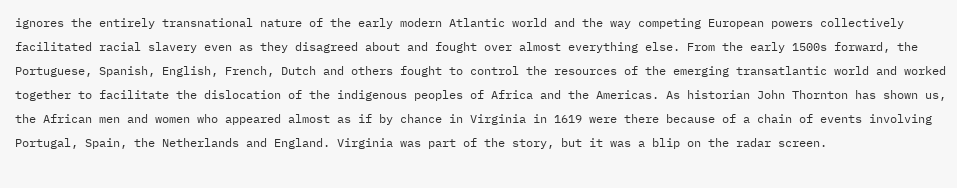ignores the entirely transnational nature of the early modern Atlantic world and the way competing European powers collectively facilitated racial slavery even as they disagreed about and fought over almost everything else. From the early 1500s forward, the Portuguese, Spanish, English, French, Dutch and others fought to control the resources of the emerging transatlantic world and worked together to facilitate the dislocation of the indigenous peoples of Africa and the Americas. As historian John Thornton has shown us, the African men and women who appeared almost as if by chance in Virginia in 1619 were there because of a chain of events involving Portugal, Spain, the Netherlands and England. Virginia was part of the story, but it was a blip on the radar screen.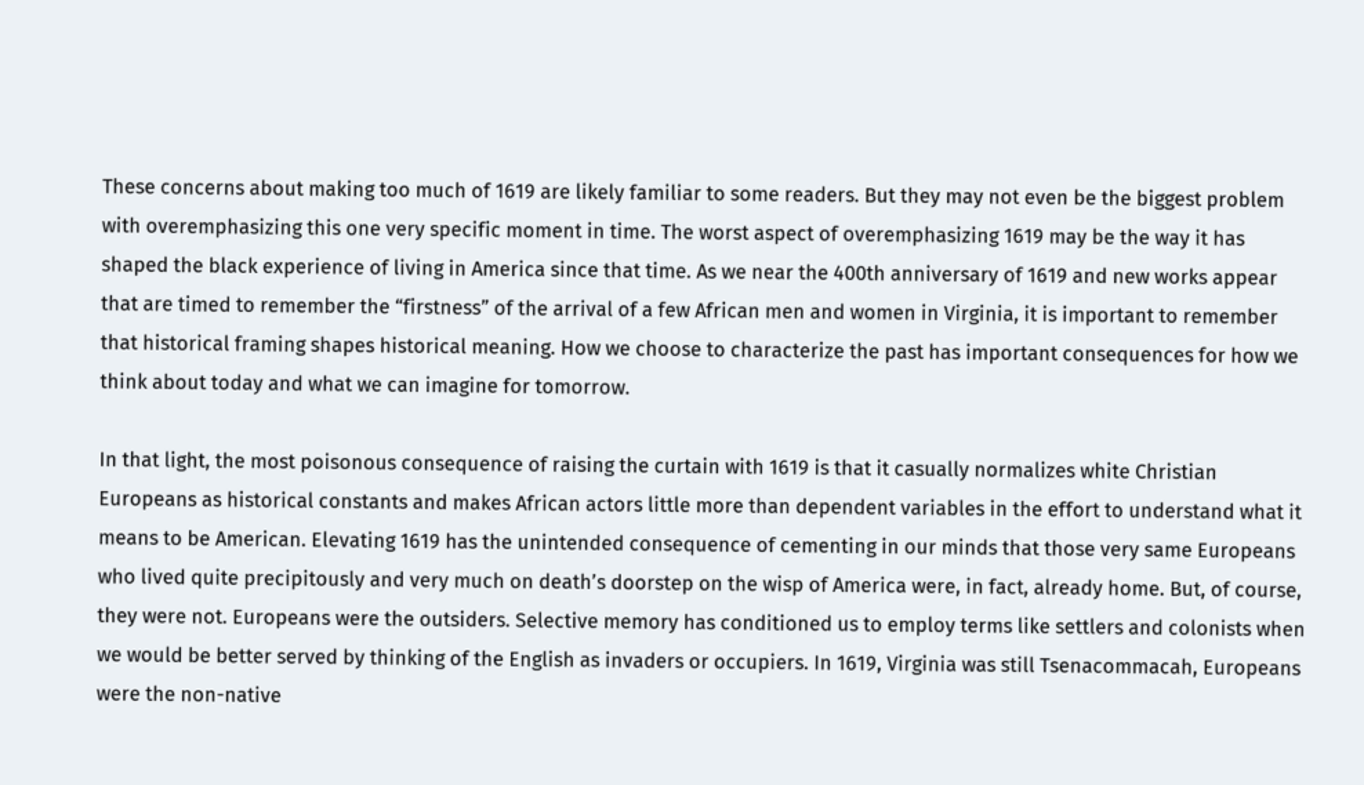These concerns about making too much of 1619 are likely familiar to some readers. But they may not even be the biggest problem with overemphasizing this one very specific moment in time. The worst aspect of overemphasizing 1619 may be the way it has shaped the black experience of living in America since that time. As we near the 400th anniversary of 1619 and new works appear that are timed to remember the “firstness” of the arrival of a few African men and women in Virginia, it is important to remember that historical framing shapes historical meaning. How we choose to characterize the past has important consequences for how we think about today and what we can imagine for tomorrow.

In that light, the most poisonous consequence of raising the curtain with 1619 is that it casually normalizes white Christian Europeans as historical constants and makes African actors little more than dependent variables in the effort to understand what it means to be American. Elevating 1619 has the unintended consequence of cementing in our minds that those very same Europeans who lived quite precipitously and very much on death’s doorstep on the wisp of America were, in fact, already home. But, of course, they were not. Europeans were the outsiders. Selective memory has conditioned us to employ terms like settlers and colonists when we would be better served by thinking of the English as invaders or occupiers. In 1619, Virginia was still Tsenacommacah, Europeans were the non-native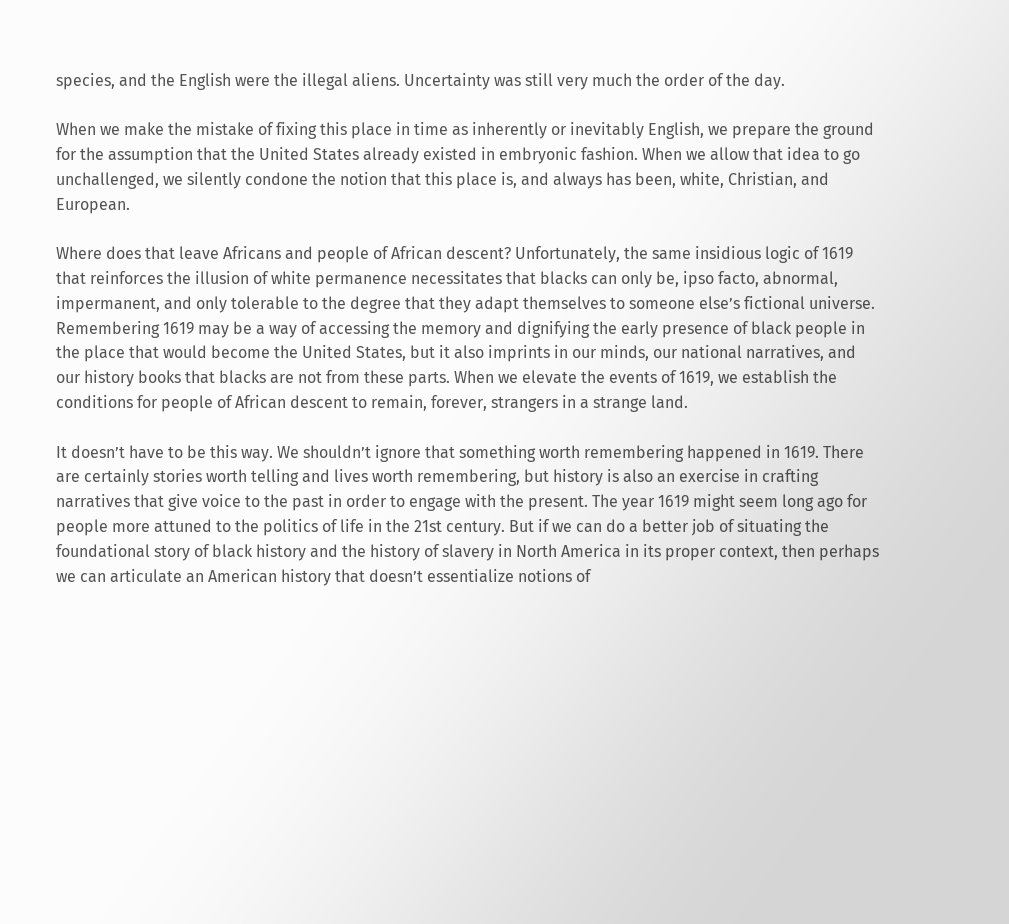species, and the English were the illegal aliens. Uncertainty was still very much the order of the day.

When we make the mistake of fixing this place in time as inherently or inevitably English, we prepare the ground for the assumption that the United States already existed in embryonic fashion. When we allow that idea to go unchallenged, we silently condone the notion that this place is, and always has been, white, Christian, and European.

Where does that leave Africans and people of African descent? Unfortunately, the same insidious logic of 1619 that reinforces the illusion of white permanence necessitates that blacks can only be, ipso facto, abnormal, impermanent, and only tolerable to the degree that they adapt themselves to someone else’s fictional universe. Remembering 1619 may be a way of accessing the memory and dignifying the early presence of black people in the place that would become the United States, but it also imprints in our minds, our national narratives, and our history books that blacks are not from these parts. When we elevate the events of 1619, we establish the conditions for people of African descent to remain, forever, strangers in a strange land.

It doesn’t have to be this way. We shouldn’t ignore that something worth remembering happened in 1619. There are certainly stories worth telling and lives worth remembering, but history is also an exercise in crafting narratives that give voice to the past in order to engage with the present. The year 1619 might seem long ago for people more attuned to the politics of life in the 21st century. But if we can do a better job of situating the foundational story of black history and the history of slavery in North America in its proper context, then perhaps we can articulate an American history that doesn’t essentialize notions of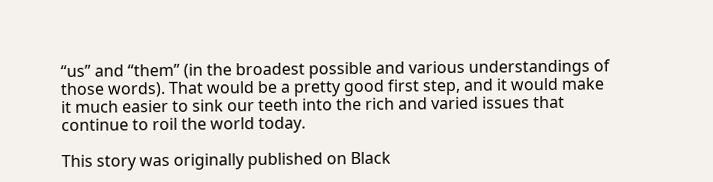“us” and “them” (in the broadest possible and various understandings of those words). That would be a pretty good first step, and it would make it much easier to sink our teeth into the rich and varied issues that continue to roil the world today.

This story was originally published on Black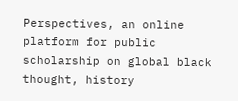Perspectives, an online platform for public scholarship on global black thought, history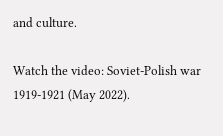and culture.

Watch the video: Soviet-Polish war 1919-1921 (May 2022).